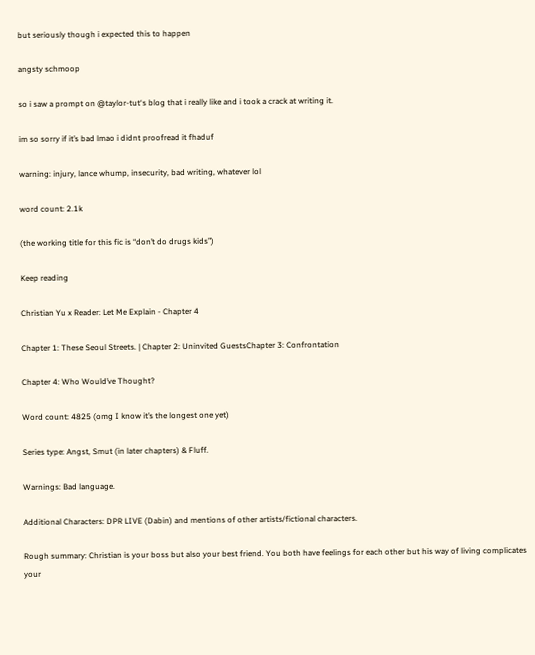but seriously though i expected this to happen

angsty schmoop

so i saw a prompt on @taylor-tut‘s blog that i really like and i took a crack at writing it.

im so sorry if it’s bad lmao i didnt proofread it fhaduf

warning: injury, lance whump, insecurity, bad writing, whatever lol

word count: 2.1k

(the working title for this fic is “don’t do drugs kids”)

Keep reading

Christian Yu x Reader: Let Me Explain - Chapter 4

Chapter 1: These Seoul Streets. | Chapter 2: Uninvited GuestsChapter 3: Confrontation

Chapter 4: Who Would’ve Thought?

Word count: 4825 (omg I know it’s the longest one yet)

Series type: Angst, Smut (in later chapters) & Fluff.

Warnings: Bad language.

Additional Characters: DPR LIVE (Dabin) and mentions of other artists/fictional characters.

Rough summary: Christian is your boss but also your best friend. You both have feelings for each other but his way of living complicates your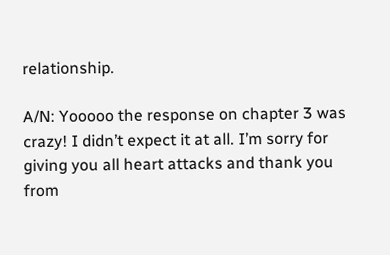relationship.

A/N: Yooooo the response on chapter 3 was crazy! I didn’t expect it at all. I’m sorry for giving you all heart attacks and thank you from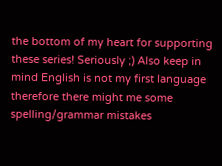the bottom of my heart for supporting these series! Seriously ;) Also keep in mind English is not my first language therefore there might me some spelling/grammar mistakes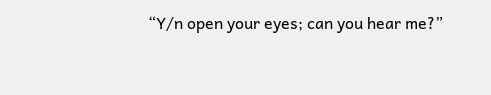“Y/n open your eyes; can you hear me?”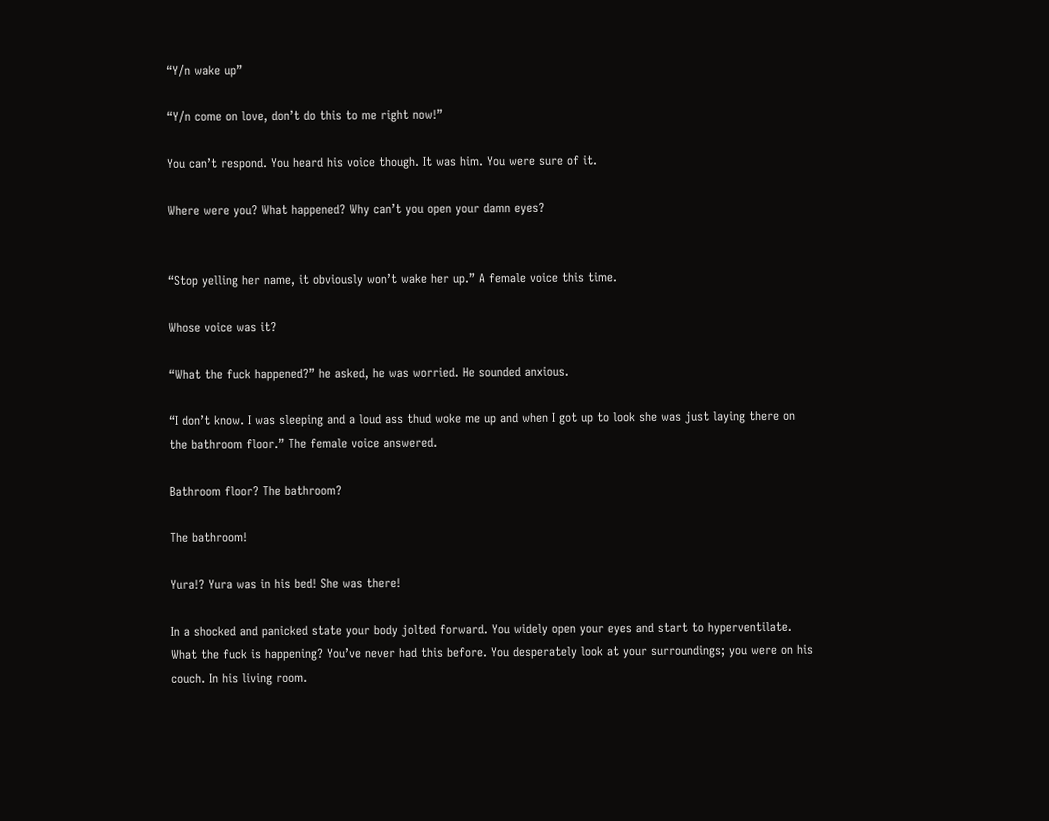“Y/n wake up”

“Y/n come on love, don’t do this to me right now!”

You can’t respond. You heard his voice though. It was him. You were sure of it.

Where were you? What happened? Why can’t you open your damn eyes?


“Stop yelling her name, it obviously won’t wake her up.” A female voice this time.

Whose voice was it?

“What the fuck happened?” he asked, he was worried. He sounded anxious.

“I don’t know. I was sleeping and a loud ass thud woke me up and when I got up to look she was just laying there on the bathroom floor.” The female voice answered.

Bathroom floor? The bathroom?

The bathroom!

Yura!? Yura was in his bed! She was there!

In a shocked and panicked state your body jolted forward. You widely open your eyes and start to hyperventilate. What the fuck is happening? You’ve never had this before. You desperately look at your surroundings; you were on his couch. In his living room.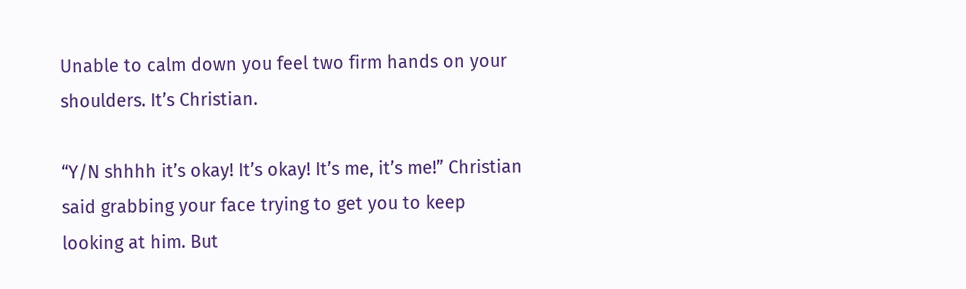Unable to calm down you feel two firm hands on your shoulders. It’s Christian.

“Y/N shhhh it’s okay! It’s okay! It’s me, it’s me!” Christian said grabbing your face trying to get you to keep looking at him. But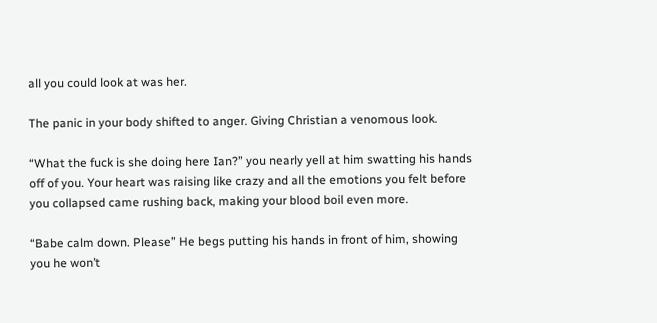all you could look at was her.

The panic in your body shifted to anger. Giving Christian a venomous look.

“What the fuck is she doing here Ian?” you nearly yell at him swatting his hands off of you. Your heart was raising like crazy and all the emotions you felt before you collapsed came rushing back, making your blood boil even more.

“Babe calm down. Please” He begs putting his hands in front of him, showing you he won’t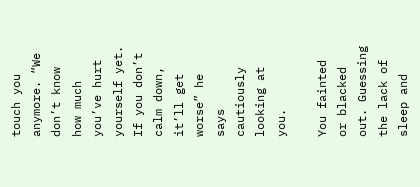touch you anymore. “We don’t know how much you’ve hurt yourself yet. If you don’t calm down, it’ll get worse” he says cautiously looking at you.

You fainted or blacked out. Guessing the lack of sleep and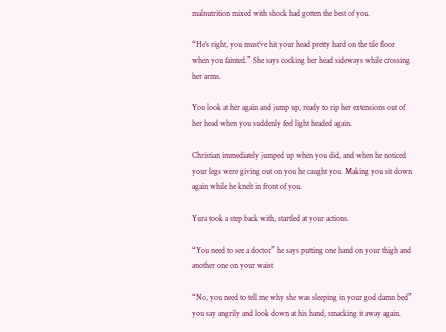malnutrition mixed with shock had gotten the best of you.

“He’s right, you must’ve hit your head pretty hard on the tile floor when you fainted.” She says cocking her head sideways while crossing her arms.

You look at her again and jump up, ready to rip her extensions out of her head when you suddenly feel light headed again.

Christian immediately jumped up when you did, and when he noticed your legs were giving out on you he caught you. Making you sit down again while he knelt in front of you.

Yura took a step back with, startled at your actions.

“You need to see a doctor” he says putting one hand on your thigh and another one on your waist

“No, you need to tell me why she was sleeping in your god damn bed” you say angrily and look down at his hand, smacking it away again.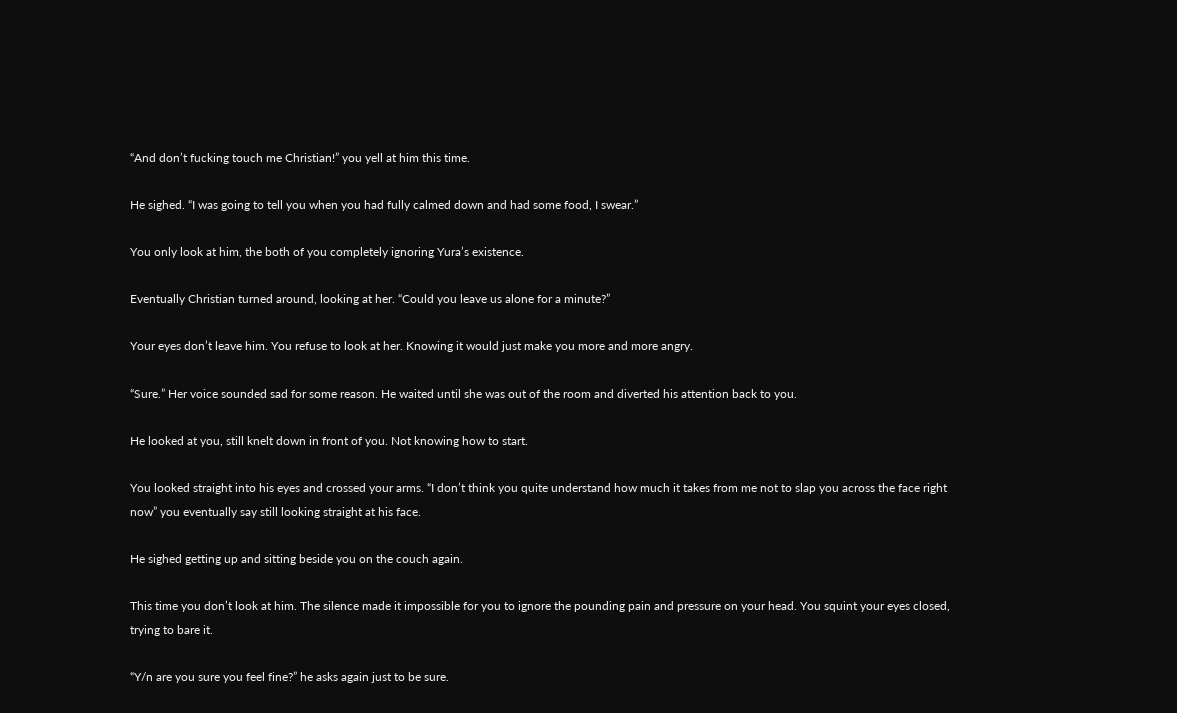“And don’t fucking touch me Christian!” you yell at him this time.

He sighed. “I was going to tell you when you had fully calmed down and had some food, I swear.”

You only look at him, the both of you completely ignoring Yura’s existence.

Eventually Christian turned around, looking at her. “Could you leave us alone for a minute?”

Your eyes don’t leave him. You refuse to look at her. Knowing it would just make you more and more angry.

“Sure.” Her voice sounded sad for some reason. He waited until she was out of the room and diverted his attention back to you.

He looked at you, still knelt down in front of you. Not knowing how to start.

You looked straight into his eyes and crossed your arms. “I don’t think you quite understand how much it takes from me not to slap you across the face right now” you eventually say still looking straight at his face.

He sighed getting up and sitting beside you on the couch again.

This time you don’t look at him. The silence made it impossible for you to ignore the pounding pain and pressure on your head. You squint your eyes closed, trying to bare it.

“Y/n are you sure you feel fine?” he asks again just to be sure.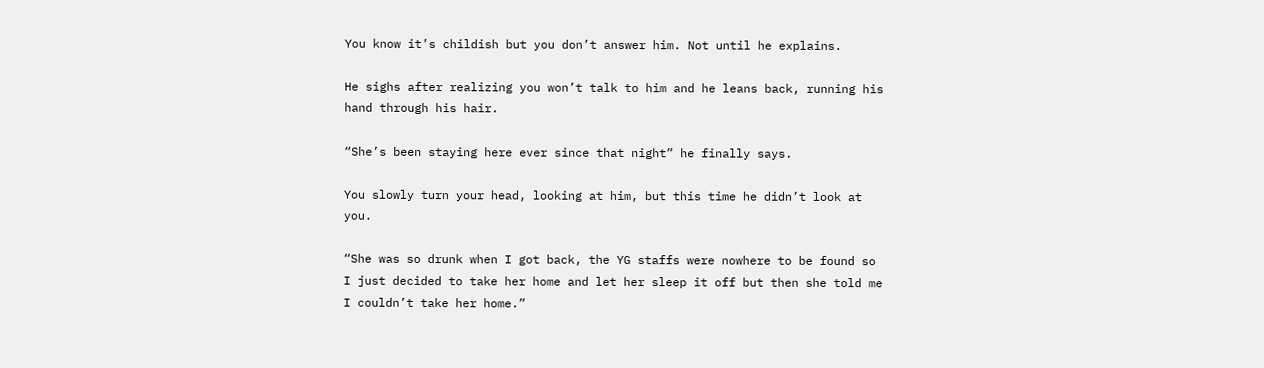You know it’s childish but you don’t answer him. Not until he explains.

He sighs after realizing you won’t talk to him and he leans back, running his hand through his hair.

“She’s been staying here ever since that night” he finally says.

You slowly turn your head, looking at him, but this time he didn’t look at you.

“She was so drunk when I got back, the YG staffs were nowhere to be found so I just decided to take her home and let her sleep it off but then she told me I couldn’t take her home.”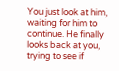You just look at him, waiting for him to continue. He finally looks back at you, trying to see if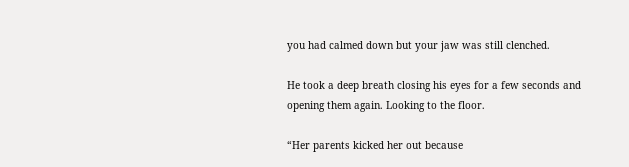you had calmed down but your jaw was still clenched.

He took a deep breath closing his eyes for a few seconds and opening them again. Looking to the floor.

“Her parents kicked her out because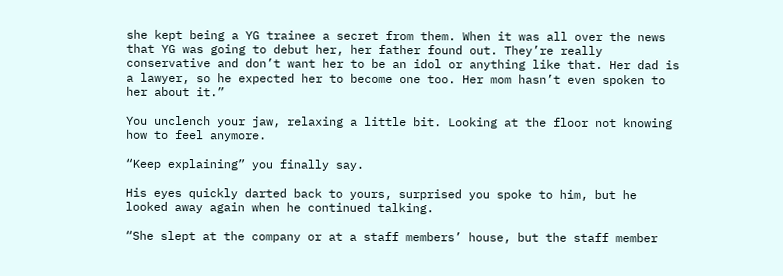she kept being a YG trainee a secret from them. When it was all over the news that YG was going to debut her, her father found out. They’re really conservative and don’t want her to be an idol or anything like that. Her dad is a lawyer, so he expected her to become one too. Her mom hasn’t even spoken to her about it.”

You unclench your jaw, relaxing a little bit. Looking at the floor not knowing how to feel anymore.

“Keep explaining” you finally say.

His eyes quickly darted back to yours, surprised you spoke to him, but he looked away again when he continued talking.

“She slept at the company or at a staff members’ house, but the staff member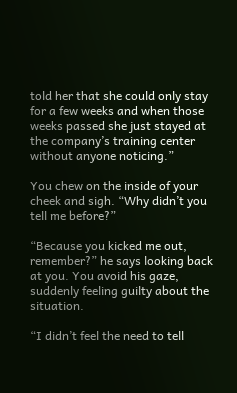told her that she could only stay for a few weeks and when those weeks passed she just stayed at the company’s training center without anyone noticing.”

You chew on the inside of your cheek and sigh. “Why didn’t you tell me before?”

“Because you kicked me out, remember?” he says looking back at you. You avoid his gaze, suddenly feeling guilty about the situation.

“I didn’t feel the need to tell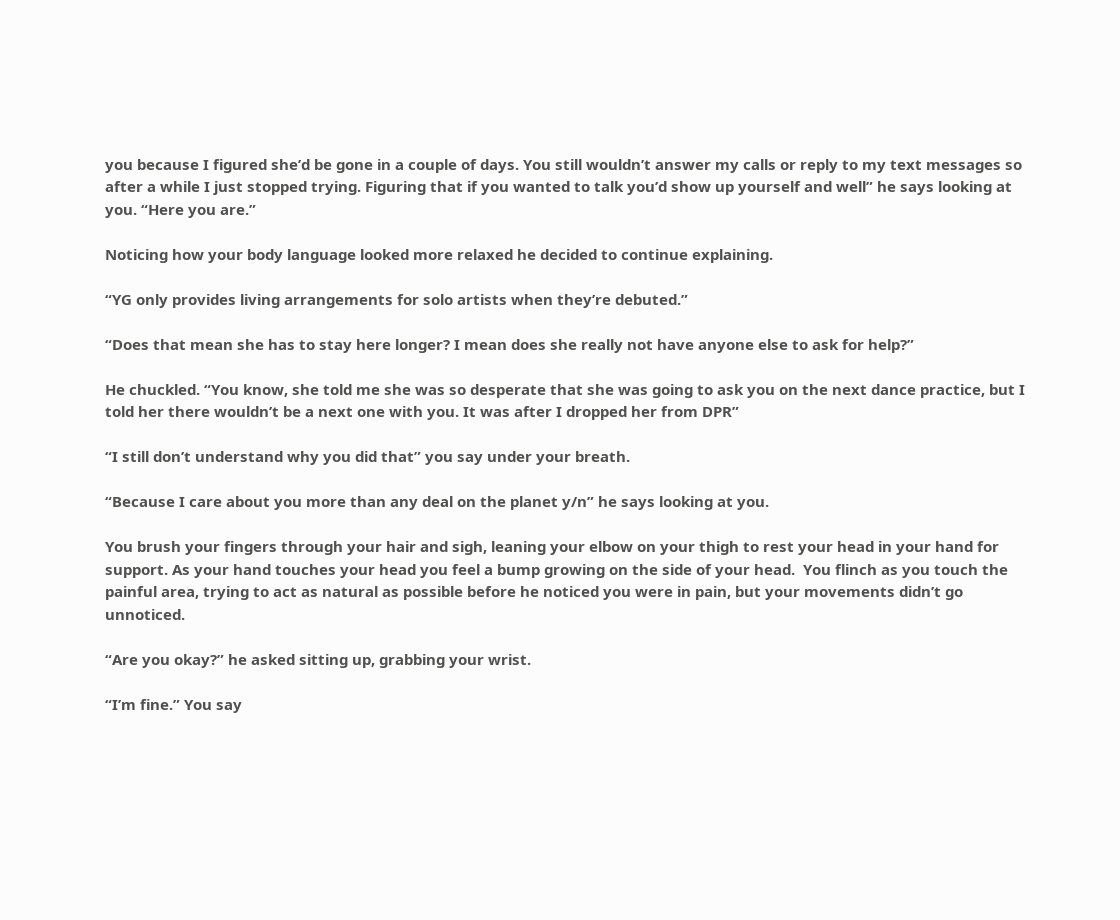you because I figured she’d be gone in a couple of days. You still wouldn’t answer my calls or reply to my text messages so after a while I just stopped trying. Figuring that if you wanted to talk you’d show up yourself and well” he says looking at you. “Here you are.”

Noticing how your body language looked more relaxed he decided to continue explaining.

“YG only provides living arrangements for solo artists when they’re debuted.”

“Does that mean she has to stay here longer? I mean does she really not have anyone else to ask for help?”

He chuckled. “You know, she told me she was so desperate that she was going to ask you on the next dance practice, but I told her there wouldn’t be a next one with you. It was after I dropped her from DPR”

“I still don’t understand why you did that” you say under your breath.

“Because I care about you more than any deal on the planet y/n” he says looking at you.

You brush your fingers through your hair and sigh, leaning your elbow on your thigh to rest your head in your hand for support. As your hand touches your head you feel a bump growing on the side of your head.  You flinch as you touch the painful area, trying to act as natural as possible before he noticed you were in pain, but your movements didn’t go unnoticed.

“Are you okay?” he asked sitting up, grabbing your wrist.

“I’m fine.” You say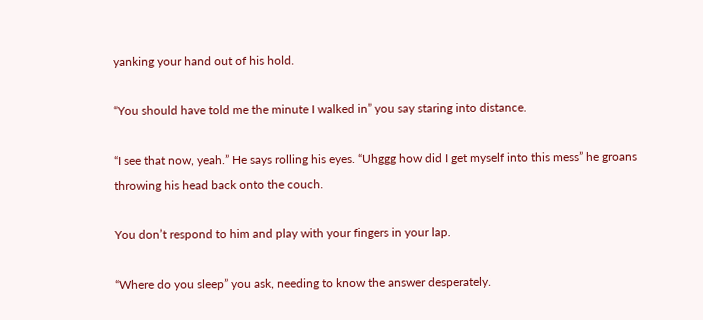yanking your hand out of his hold.

“You should have told me the minute I walked in” you say staring into distance.

“I see that now, yeah.” He says rolling his eyes. “Uhggg how did I get myself into this mess” he groans throwing his head back onto the couch.

You don’t respond to him and play with your fingers in your lap.

“Where do you sleep” you ask, needing to know the answer desperately.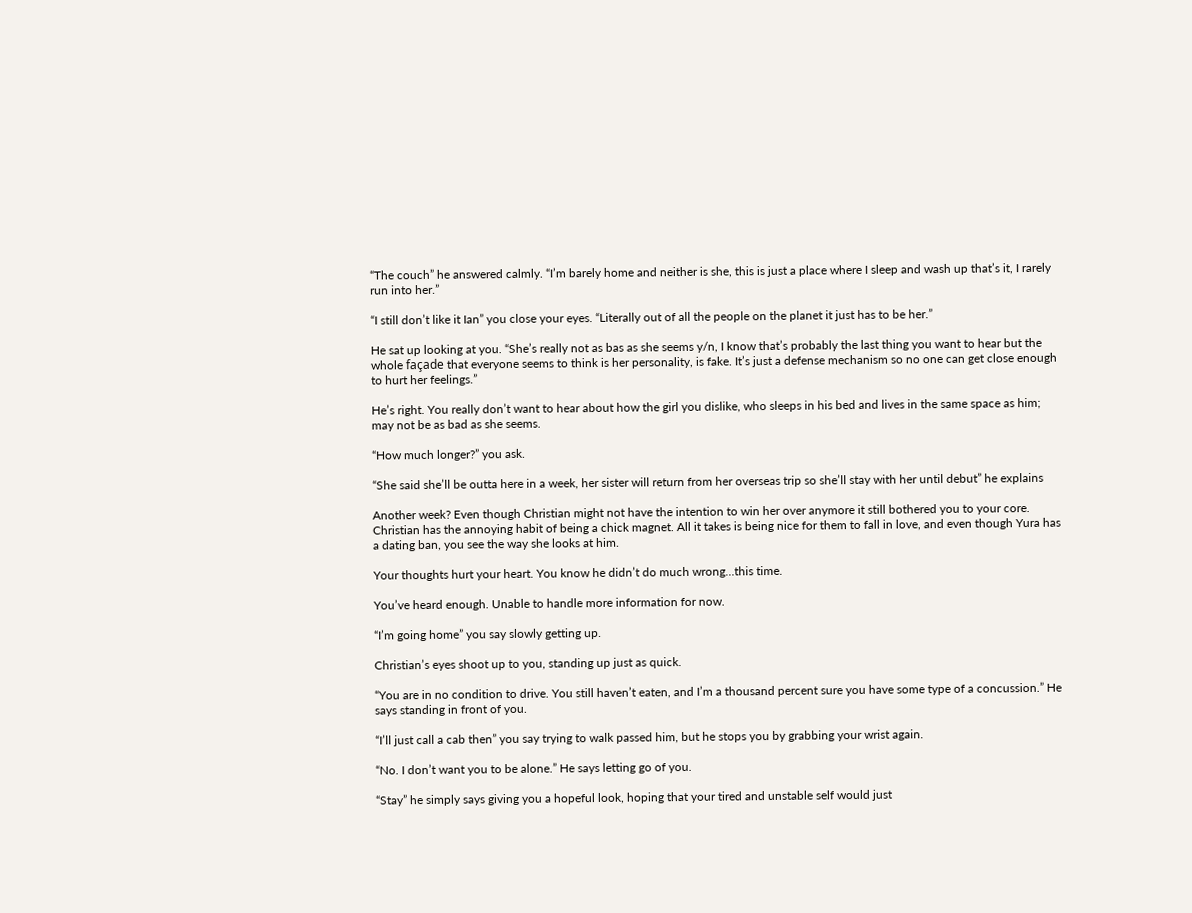“The couch” he answered calmly. “I’m barely home and neither is she, this is just a place where I sleep and wash up that’s it, I rarely run into her.”

“I still don’t like it Ian” you close your eyes. “Literally out of all the people on the planet it just has to be her.”

He sat up looking at you. “She’s really not as bas as she seems y/n, I know that’s probably the last thing you want to hear but the whole façade that everyone seems to think is her personality, is fake. It’s just a defense mechanism so no one can get close enough to hurt her feelings.”

He’s right. You really don’t want to hear about how the girl you dislike, who sleeps in his bed and lives in the same space as him; may not be as bad as she seems.

“How much longer?” you ask.

“She said she’ll be outta here in a week, her sister will return from her overseas trip so she’ll stay with her until debut” he explains

Another week? Even though Christian might not have the intention to win her over anymore it still bothered you to your core. Christian has the annoying habit of being a chick magnet. All it takes is being nice for them to fall in love, and even though Yura has a dating ban, you see the way she looks at him.

Your thoughts hurt your heart. You know he didn’t do much wrong…this time.

You’ve heard enough. Unable to handle more information for now.

“I’m going home” you say slowly getting up.

Christian’s eyes shoot up to you, standing up just as quick.

“You are in no condition to drive. You still haven’t eaten, and I’m a thousand percent sure you have some type of a concussion.” He says standing in front of you.

“I’ll just call a cab then” you say trying to walk passed him, but he stops you by grabbing your wrist again.

“No. I don’t want you to be alone.” He says letting go of you.

“Stay” he simply says giving you a hopeful look, hoping that your tired and unstable self would just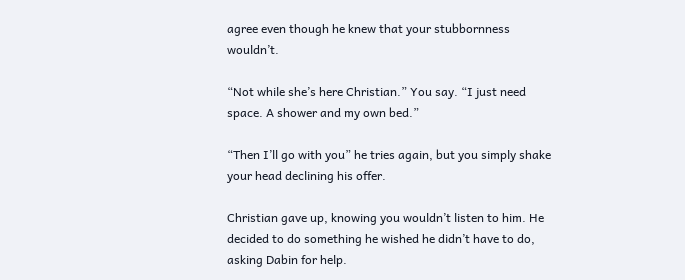agree even though he knew that your stubbornness wouldn’t.

“Not while she’s here Christian.” You say. “I just need space. A shower and my own bed.”

“Then I’ll go with you” he tries again, but you simply shake your head declining his offer.

Christian gave up, knowing you wouldn’t listen to him. He decided to do something he wished he didn’t have to do, asking Dabin for help.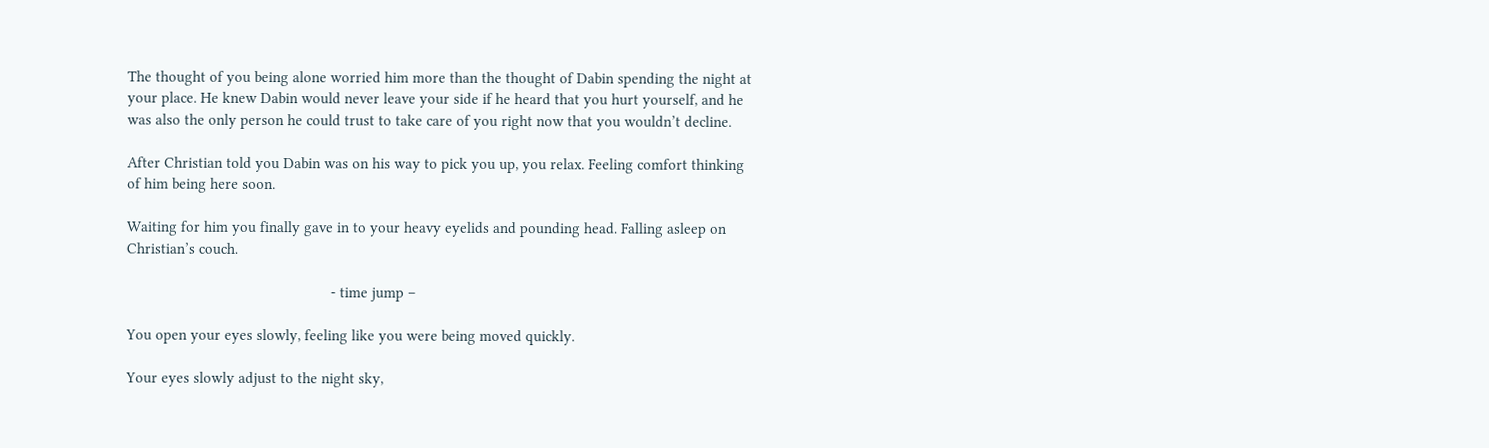The thought of you being alone worried him more than the thought of Dabin spending the night at your place. He knew Dabin would never leave your side if he heard that you hurt yourself, and he was also the only person he could trust to take care of you right now that you wouldn’t decline.

After Christian told you Dabin was on his way to pick you up, you relax. Feeling comfort thinking of him being here soon.

Waiting for him you finally gave in to your heavy eyelids and pounding head. Falling asleep on Christian’s couch.

                                                   - time jump –

You open your eyes slowly, feeling like you were being moved quickly.

Your eyes slowly adjust to the night sky,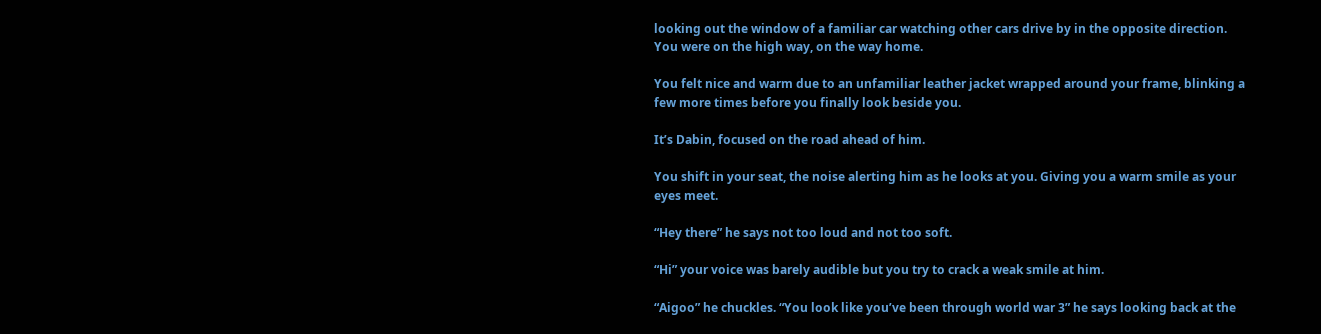looking out the window of a familiar car watching other cars drive by in the opposite direction. You were on the high way, on the way home.

You felt nice and warm due to an unfamiliar leather jacket wrapped around your frame, blinking a few more times before you finally look beside you.

It’s Dabin, focused on the road ahead of him.

You shift in your seat, the noise alerting him as he looks at you. Giving you a warm smile as your eyes meet.

“Hey there” he says not too loud and not too soft.

“Hi” your voice was barely audible but you try to crack a weak smile at him.

“Aigoo” he chuckles. “You look like you’ve been through world war 3” he says looking back at the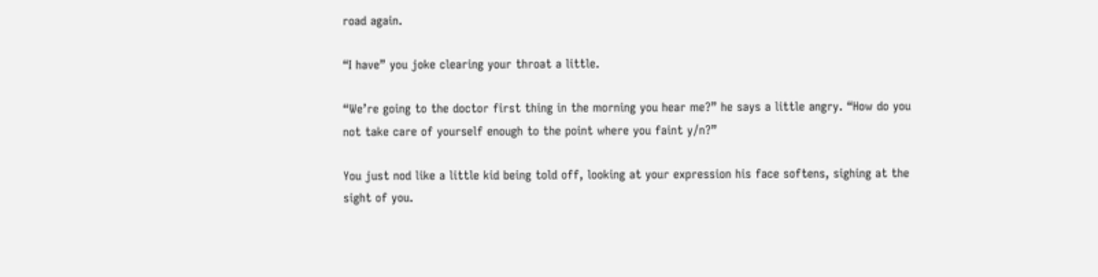road again.

“I have” you joke clearing your throat a little.

“We’re going to the doctor first thing in the morning you hear me?” he says a little angry. “How do you not take care of yourself enough to the point where you faint y/n?”

You just nod like a little kid being told off, looking at your expression his face softens, sighing at the sight of you.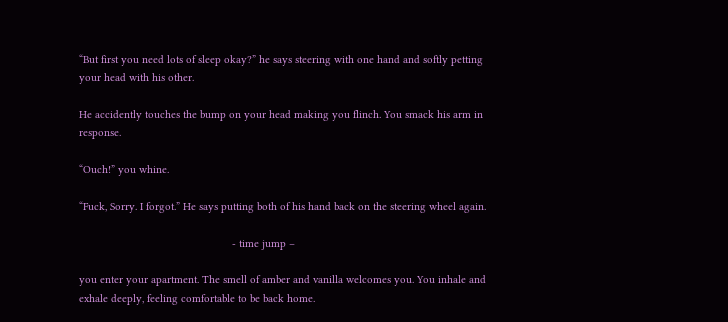“But first you need lots of sleep okay?” he says steering with one hand and softly petting your head with his other.

He accidently touches the bump on your head making you flinch. You smack his arm in response.

“Ouch!” you whine.

“Fuck, Sorry. I forgot.” He says putting both of his hand back on the steering wheel again.

                                                   - time jump –

you enter your apartment. The smell of amber and vanilla welcomes you. You inhale and exhale deeply, feeling comfortable to be back home.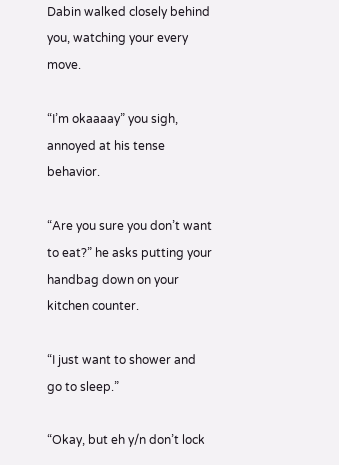Dabin walked closely behind you, watching your every move.

“I’m okaaaay” you sigh, annoyed at his tense behavior.

“Are you sure you don’t want to eat?” he asks putting your handbag down on your kitchen counter.

“I just want to shower and go to sleep.”

“Okay, but eh y/n don’t lock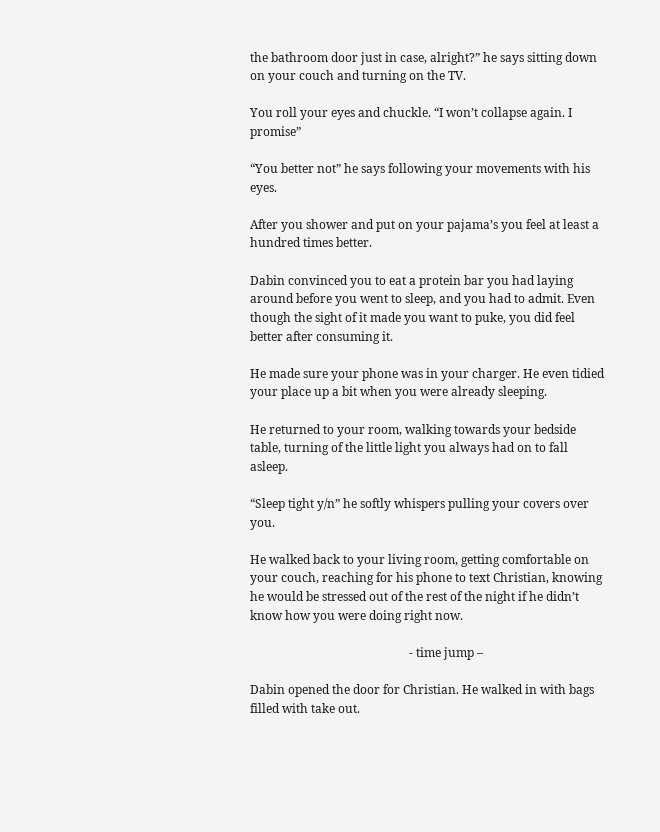the bathroom door just in case, alright?” he says sitting down on your couch and turning on the TV.

You roll your eyes and chuckle. “I won’t collapse again. I promise”

“You better not” he says following your movements with his eyes.

After you shower and put on your pajama’s you feel at least a hundred times better.

Dabin convinced you to eat a protein bar you had laying around before you went to sleep, and you had to admit. Even though the sight of it made you want to puke, you did feel better after consuming it.

He made sure your phone was in your charger. He even tidied your place up a bit when you were already sleeping.

He returned to your room, walking towards your bedside table, turning of the little light you always had on to fall asleep.

“Sleep tight y/n” he softly whispers pulling your covers over you.

He walked back to your living room, getting comfortable on your couch, reaching for his phone to text Christian, knowing he would be stressed out of the rest of the night if he didn’t know how you were doing right now.

                                                     - time jump –

Dabin opened the door for Christian. He walked in with bags filled with take out.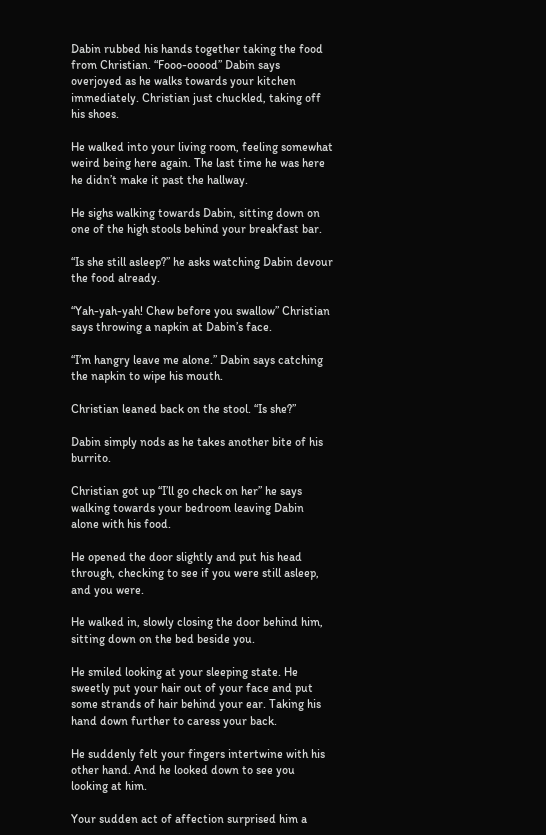Dabin rubbed his hands together taking the food from Christian. “Fooo-ooood” Dabin says overjoyed as he walks towards your kitchen immediately. Christian just chuckled, taking off his shoes.

He walked into your living room, feeling somewhat weird being here again. The last time he was here he didn’t make it past the hallway.

He sighs walking towards Dabin, sitting down on one of the high stools behind your breakfast bar.

“Is she still asleep?” he asks watching Dabin devour the food already.

“Yah-yah-yah! Chew before you swallow” Christian says throwing a napkin at Dabin’s face.

“I’m hangry leave me alone.” Dabin says catching the napkin to wipe his mouth.

Christian leaned back on the stool. “Is she?”

Dabin simply nods as he takes another bite of his burrito.

Christian got up “I’ll go check on her” he says walking towards your bedroom leaving Dabin alone with his food.

He opened the door slightly and put his head through, checking to see if you were still asleep, and you were.

He walked in, slowly closing the door behind him, sitting down on the bed beside you.

He smiled looking at your sleeping state. He sweetly put your hair out of your face and put some strands of hair behind your ear. Taking his hand down further to caress your back.

He suddenly felt your fingers intertwine with his other hand. And he looked down to see you looking at him.

Your sudden act of affection surprised him a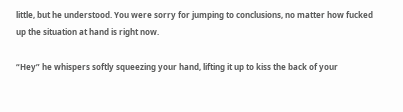little, but he understood. You were sorry for jumping to conclusions, no matter how fucked up the situation at hand is right now.

“Hey” he whispers softly squeezing your hand, lifting it up to kiss the back of your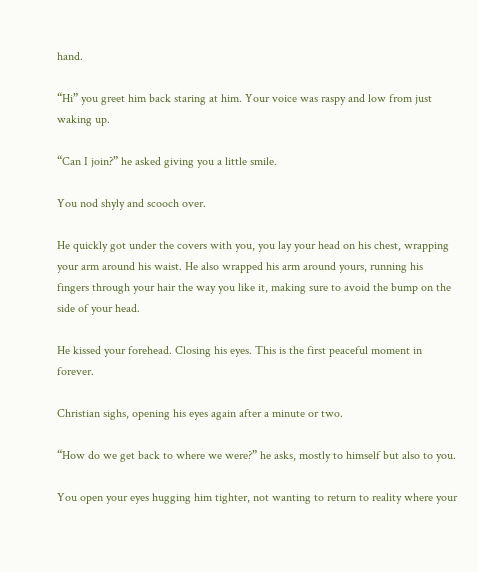hand.

“Hi” you greet him back staring at him. Your voice was raspy and low from just waking up.

“Can I join?” he asked giving you a little smile.

You nod shyly and scooch over.

He quickly got under the covers with you, you lay your head on his chest, wrapping your arm around his waist. He also wrapped his arm around yours, running his fingers through your hair the way you like it, making sure to avoid the bump on the side of your head.

He kissed your forehead. Closing his eyes. This is the first peaceful moment in forever.

Christian sighs, opening his eyes again after a minute or two.

“How do we get back to where we were?” he asks, mostly to himself but also to you.

You open your eyes hugging him tighter, not wanting to return to reality where your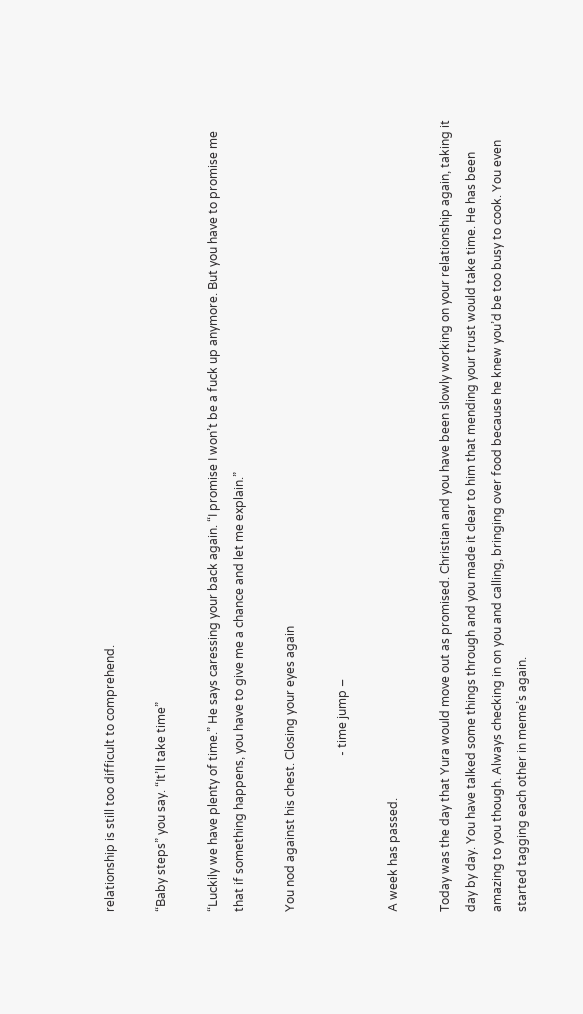relationship is still too difficult to comprehend.

“Baby steps” you say. “It’ll take time”

“Luckily we have plenty of time.” He says caressing your back again. “I promise I won’t be a fuck up anymore. But you have to promise me that if something happens, you have to give me a chance and let me explain.”

You nod against his chest. Closing your eyes again

                                                    - time jump –

A week has passed.

Today was the day that Yura would move out as promised. Christian and you have been slowly working on your relationship again, taking it day by day. You have talked some things through and you made it clear to him that mending your trust would take time. He has been amazing to you though. Always checking in on you and calling, bringing over food because he knew you’d be too busy to cook. You even started tagging each other in meme’s again.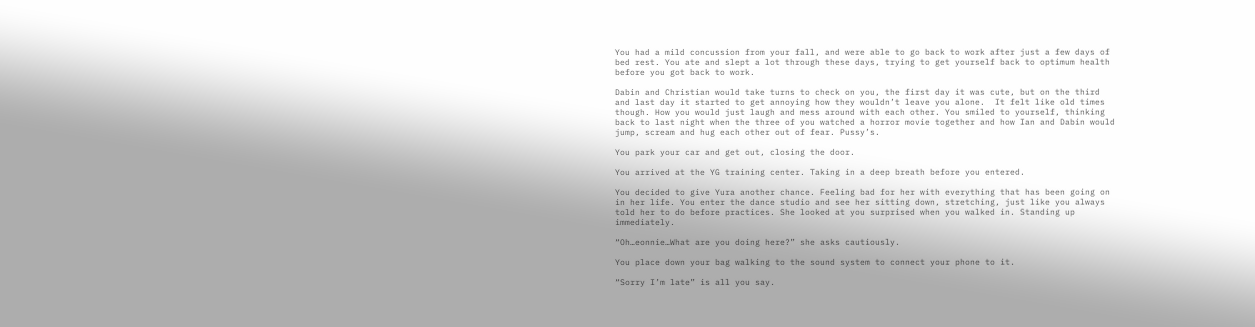You had a mild concussion from your fall, and were able to go back to work after just a few days of bed rest. You ate and slept a lot through these days, trying to get yourself back to optimum health before you got back to work.

Dabin and Christian would take turns to check on you, the first day it was cute, but on the third and last day it started to get annoying how they wouldn’t leave you alone.  It felt like old times though. How you would just laugh and mess around with each other. You smiled to yourself, thinking back to last night when the three of you watched a horror movie together and how Ian and Dabin would jump, scream and hug each other out of fear. Pussy’s.

You park your car and get out, closing the door.

You arrived at the YG training center. Taking in a deep breath before you entered.

You decided to give Yura another chance. Feeling bad for her with everything that has been going on in her life. You enter the dance studio and see her sitting down, stretching, just like you always told her to do before practices. She looked at you surprised when you walked in. Standing up immediately.

“Oh…eonnie…What are you doing here?” she asks cautiously.

You place down your bag walking to the sound system to connect your phone to it.

“Sorry I’m late” is all you say.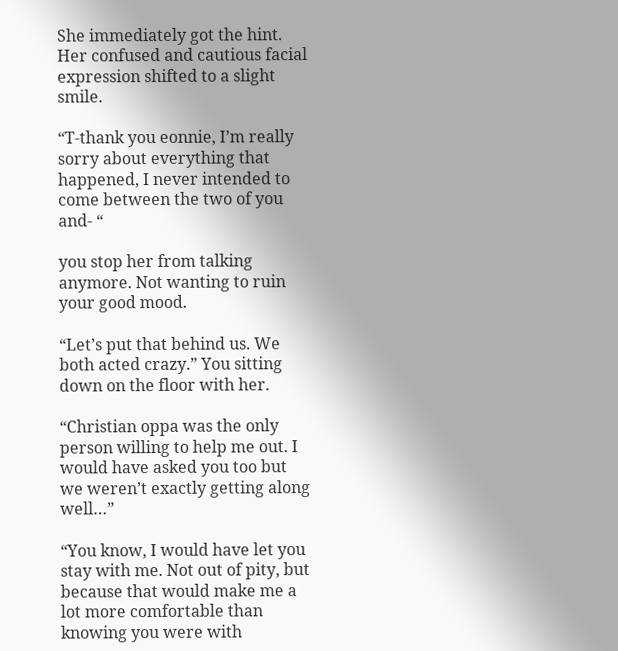She immediately got the hint. Her confused and cautious facial expression shifted to a slight smile.

“T-thank you eonnie, I’m really sorry about everything that happened, I never intended to come between the two of you and- “

you stop her from talking anymore. Not wanting to ruin your good mood.

“Let’s put that behind us. We both acted crazy.” You sitting down on the floor with her.

“Christian oppa was the only person willing to help me out. I would have asked you too but we weren’t exactly getting along well…”

“You know, I would have let you stay with me. Not out of pity, but because that would make me a lot more comfortable than knowing you were with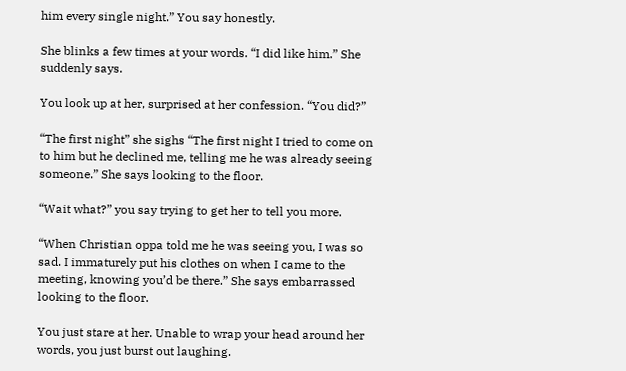him every single night.” You say honestly.

She blinks a few times at your words. “I did like him.” She suddenly says.

You look up at her, surprised at her confession. “You did?”

“The first night” she sighs “The first night I tried to come on to him but he declined me, telling me he was already seeing someone.” She says looking to the floor.

“Wait what?” you say trying to get her to tell you more.

“When Christian oppa told me he was seeing you, I was so sad. I immaturely put his clothes on when I came to the meeting, knowing you’d be there.” She says embarrassed looking to the floor.

You just stare at her. Unable to wrap your head around her words, you just burst out laughing.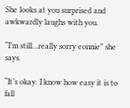She looks at you surprised and awkwardly laughs with you.

“I’m still…really sorry eonnie” she says.

“It’s okay. I know how easy it is to fall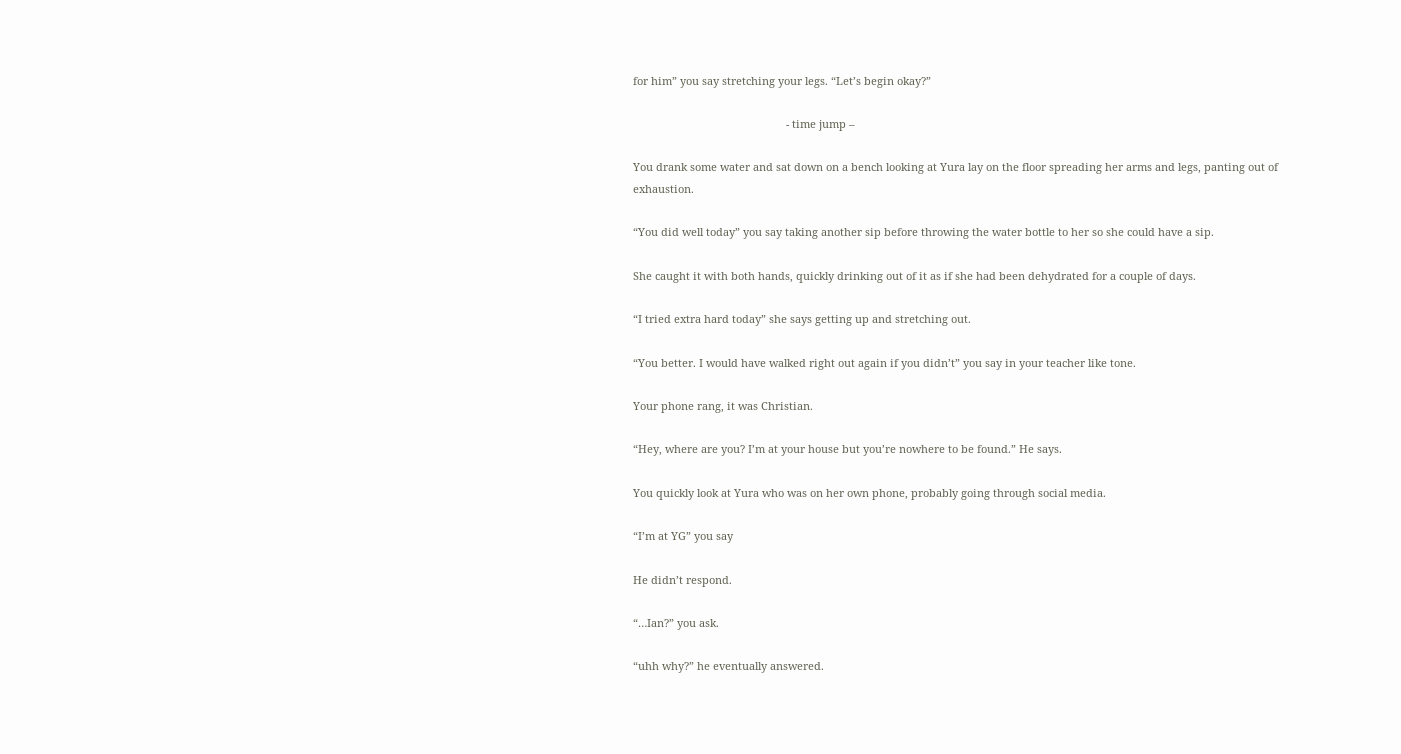for him” you say stretching your legs. “Let’s begin okay?”

                                                   - time jump –

You drank some water and sat down on a bench looking at Yura lay on the floor spreading her arms and legs, panting out of exhaustion.

“You did well today” you say taking another sip before throwing the water bottle to her so she could have a sip.

She caught it with both hands, quickly drinking out of it as if she had been dehydrated for a couple of days.

“I tried extra hard today” she says getting up and stretching out.

“You better. I would have walked right out again if you didn’t” you say in your teacher like tone.

Your phone rang, it was Christian.

“Hey, where are you? I’m at your house but you’re nowhere to be found.” He says.

You quickly look at Yura who was on her own phone, probably going through social media.

“I’m at YG” you say

He didn’t respond.

“…Ian?” you ask.

“uhh why?” he eventually answered.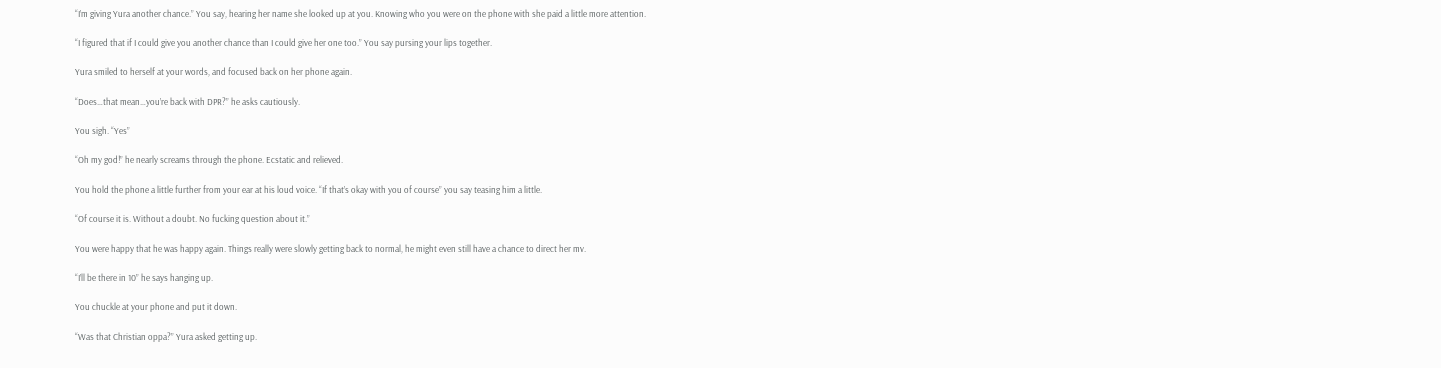“I’m giving Yura another chance.” You say, hearing her name she looked up at you. Knowing who you were on the phone with she paid a little more attention.

“I figured that if I could give you another chance than I could give her one too.” You say pursing your lips together.

Yura smiled to herself at your words, and focused back on her phone again.

“Does…that mean…you’re back with DPR?” he asks cautiously.

You sigh. “Yes”

“Oh my god!” he nearly screams through the phone. Ecstatic and relieved.

You hold the phone a little further from your ear at his loud voice. “If that’s okay with you of course” you say teasing him a little.

“Of course it is. Without a doubt. No fucking question about it.”

You were happy that he was happy again. Things really were slowly getting back to normal, he might even still have a chance to direct her mv.

“I’ll be there in 10” he says hanging up.

You chuckle at your phone and put it down.

“Was that Christian oppa?” Yura asked getting up.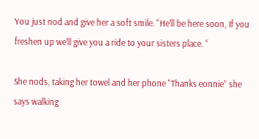You just nod and give her a soft smile. “He’ll be here soon, If you freshen up we’ll give you a ride to your sisters place. “

She nods, taking her towel and her phone “Thanks eonnie” she says walking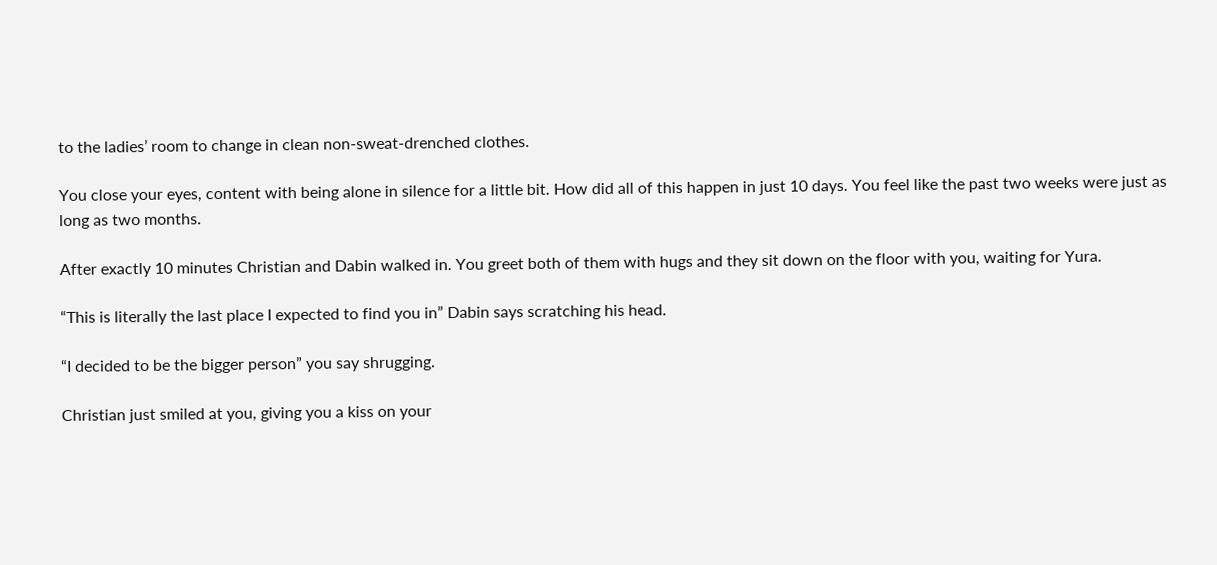to the ladies’ room to change in clean non-sweat-drenched clothes.

You close your eyes, content with being alone in silence for a little bit. How did all of this happen in just 10 days. You feel like the past two weeks were just as long as two months.

After exactly 10 minutes Christian and Dabin walked in. You greet both of them with hugs and they sit down on the floor with you, waiting for Yura.

“This is literally the last place I expected to find you in” Dabin says scratching his head.

“I decided to be the bigger person” you say shrugging.

Christian just smiled at you, giving you a kiss on your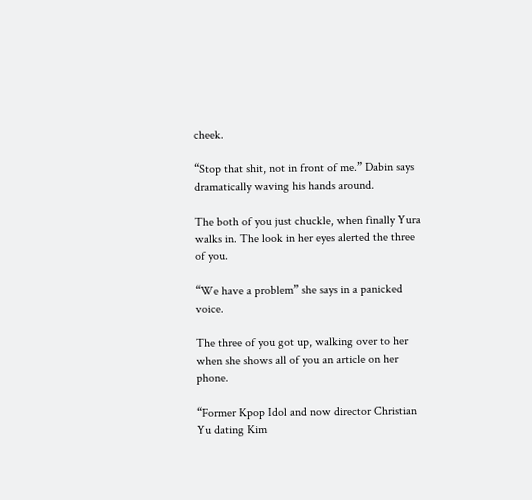cheek.

“Stop that shit, not in front of me.” Dabin says dramatically waving his hands around.

The both of you just chuckle, when finally Yura walks in. The look in her eyes alerted the three of you.

“We have a problem” she says in a panicked voice.

The three of you got up, walking over to her when she shows all of you an article on her phone.

“Former Kpop Idol and now director Christian Yu dating Kim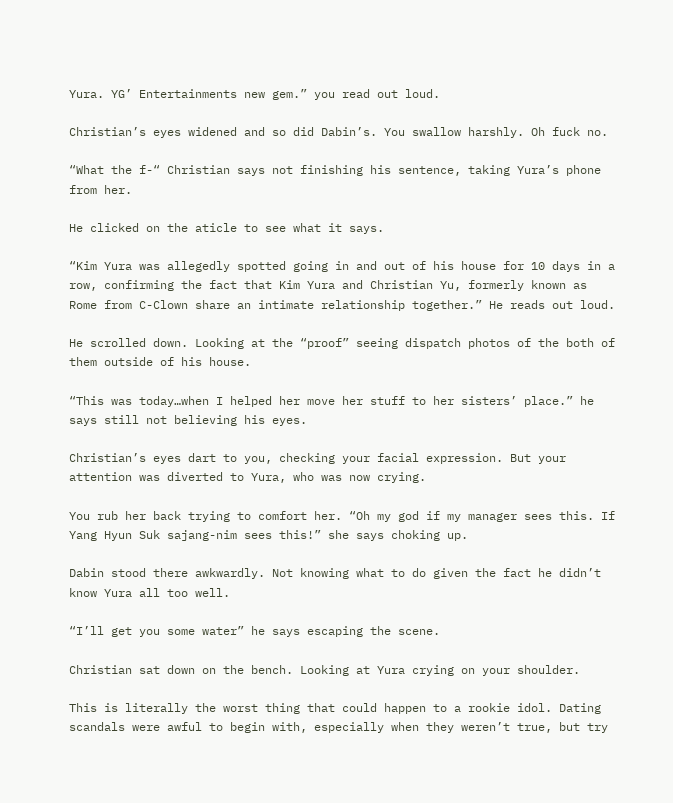Yura. YG’ Entertainments new gem.” you read out loud.

Christian’s eyes widened and so did Dabin’s. You swallow harshly. Oh fuck no.

“What the f-“ Christian says not finishing his sentence, taking Yura’s phone from her.

He clicked on the aticle to see what it says.

“Kim Yura was allegedly spotted going in and out of his house for 10 days in a row, confirming the fact that Kim Yura and Christian Yu, formerly known as Rome from C-Clown share an intimate relationship together.” He reads out loud.

He scrolled down. Looking at the “proof” seeing dispatch photos of the both of them outside of his house.

“This was today…when I helped her move her stuff to her sisters’ place.” he says still not believing his eyes.

Christian’s eyes dart to you, checking your facial expression. But your attention was diverted to Yura, who was now crying.

You rub her back trying to comfort her. “Oh my god if my manager sees this. If Yang Hyun Suk sajang-nim sees this!” she says choking up.

Dabin stood there awkwardly. Not knowing what to do given the fact he didn’t know Yura all too well.

“I’ll get you some water” he says escaping the scene.

Christian sat down on the bench. Looking at Yura crying on your shoulder.

This is literally the worst thing that could happen to a rookie idol. Dating scandals were awful to begin with, especially when they weren’t true, but try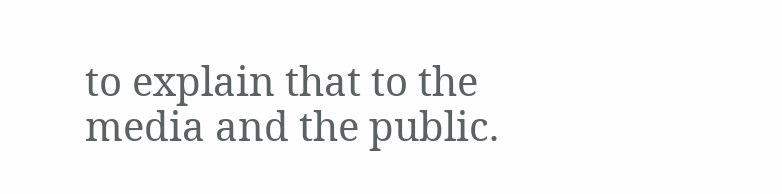to explain that to the media and the public.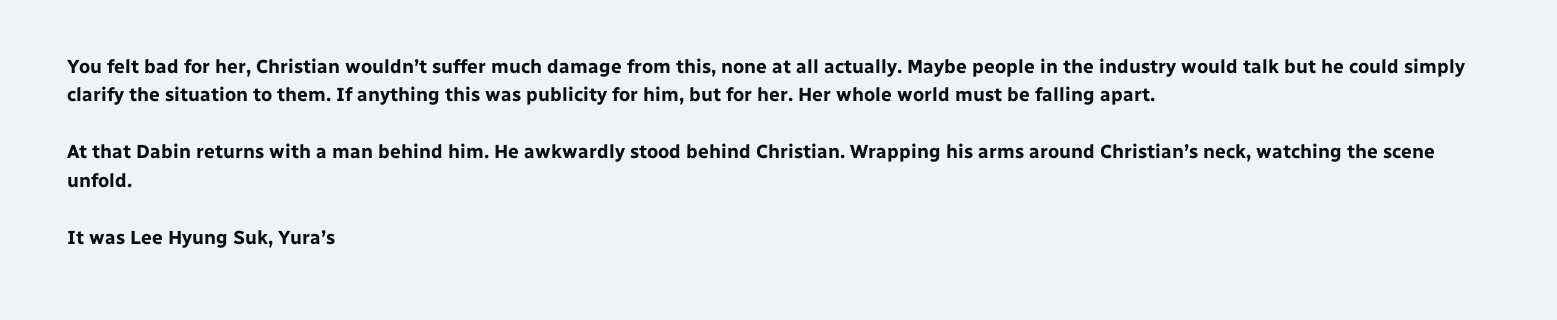You felt bad for her, Christian wouldn’t suffer much damage from this, none at all actually. Maybe people in the industry would talk but he could simply clarify the situation to them. If anything this was publicity for him, but for her. Her whole world must be falling apart.

At that Dabin returns with a man behind him. He awkwardly stood behind Christian. Wrapping his arms around Christian’s neck, watching the scene unfold.

It was Lee Hyung Suk, Yura’s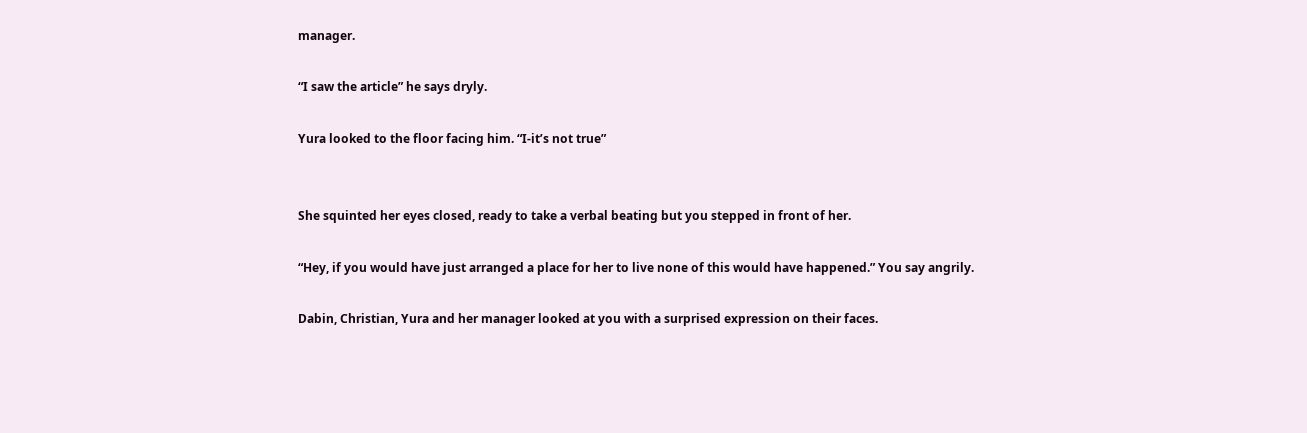manager.

“I saw the article” he says dryly.

Yura looked to the floor facing him. “I-it’s not true”


She squinted her eyes closed, ready to take a verbal beating but you stepped in front of her.

“Hey, if you would have just arranged a place for her to live none of this would have happened.” You say angrily.

Dabin, Christian, Yura and her manager looked at you with a surprised expression on their faces.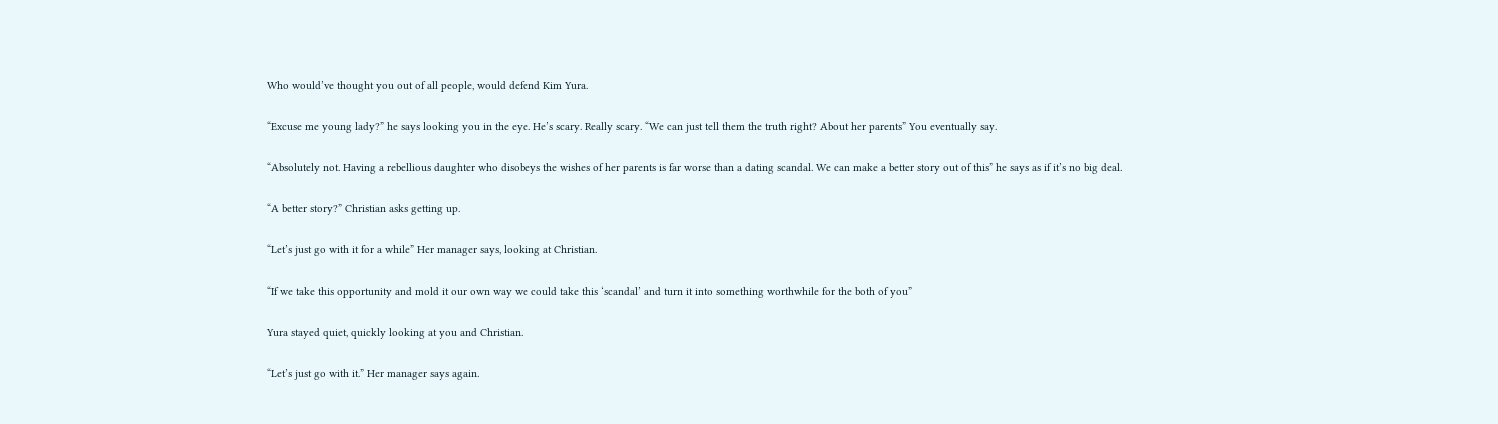Who would’ve thought you out of all people, would defend Kim Yura.

“Excuse me young lady?” he says looking you in the eye. He’s scary. Really scary. “We can just tell them the truth right? About her parents” You eventually say.

“Absolutely not. Having a rebellious daughter who disobeys the wishes of her parents is far worse than a dating scandal. We can make a better story out of this” he says as if it’s no big deal.

“A better story?” Christian asks getting up.

“Let’s just go with it for a while” Her manager says, looking at Christian.

“If we take this opportunity and mold it our own way we could take this ‘scandal’ and turn it into something worthwhile for the both of you”

Yura stayed quiet, quickly looking at you and Christian.

“Let’s just go with it.” Her manager says again.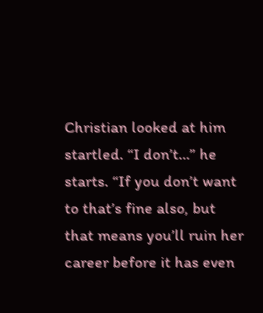Christian looked at him startled. “I don’t…” he starts. “If you don’t want to that’s fine also, but that means you’ll ruin her career before it has even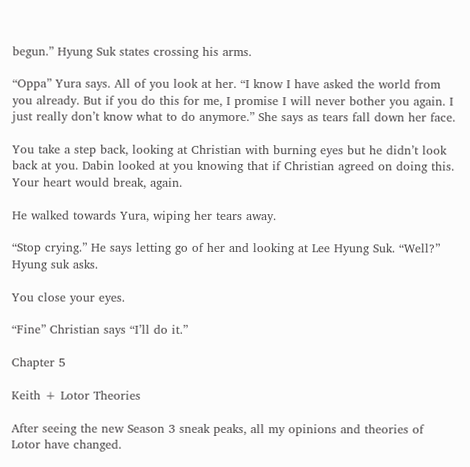begun.” Hyung Suk states crossing his arms.

“Oppa” Yura says. All of you look at her. “I know I have asked the world from you already. But if you do this for me, I promise I will never bother you again. I just really don’t know what to do anymore.” She says as tears fall down her face.

You take a step back, looking at Christian with burning eyes but he didn’t look back at you. Dabin looked at you knowing that if Christian agreed on doing this. Your heart would break, again.

He walked towards Yura, wiping her tears away.

“Stop crying.” He says letting go of her and looking at Lee Hyung Suk. “Well?” Hyung suk asks.

You close your eyes.

“Fine” Christian says “I’ll do it.”

Chapter 5

Keith + Lotor Theories

After seeing the new Season 3 sneak peaks, all my opinions and theories of Lotor have changed.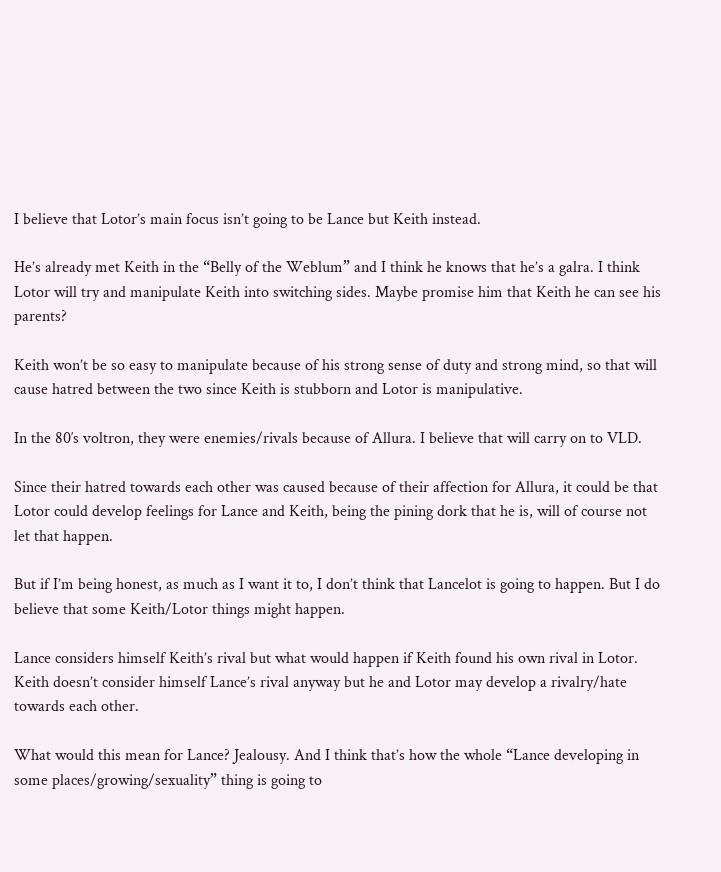I believe that Lotor’s main focus isn’t going to be Lance but Keith instead.

He’s already met Keith in the “Belly of the Weblum” and I think he knows that he’s a galra. I think Lotor will try and manipulate Keith into switching sides. Maybe promise him that Keith he can see his parents?

Keith won’t be so easy to manipulate because of his strong sense of duty and strong mind, so that will cause hatred between the two since Keith is stubborn and Lotor is manipulative.

In the 80′s voltron, they were enemies/rivals because of Allura. I believe that will carry on to VLD.

Since their hatred towards each other was caused because of their affection for Allura, it could be that Lotor could develop feelings for Lance and Keith, being the pining dork that he is, will of course not let that happen.

But if I’m being honest, as much as I want it to, I don’t think that Lancelot is going to happen. But I do believe that some Keith/Lotor things might happen.

Lance considers himself Keith’s rival but what would happen if Keith found his own rival in Lotor. Keith doesn’t consider himself Lance’s rival anyway but he and Lotor may develop a rivalry/hate towards each other.

What would this mean for Lance? Jealousy. And I think that’s how the whole “Lance developing in some places/growing/sexuality” thing is going to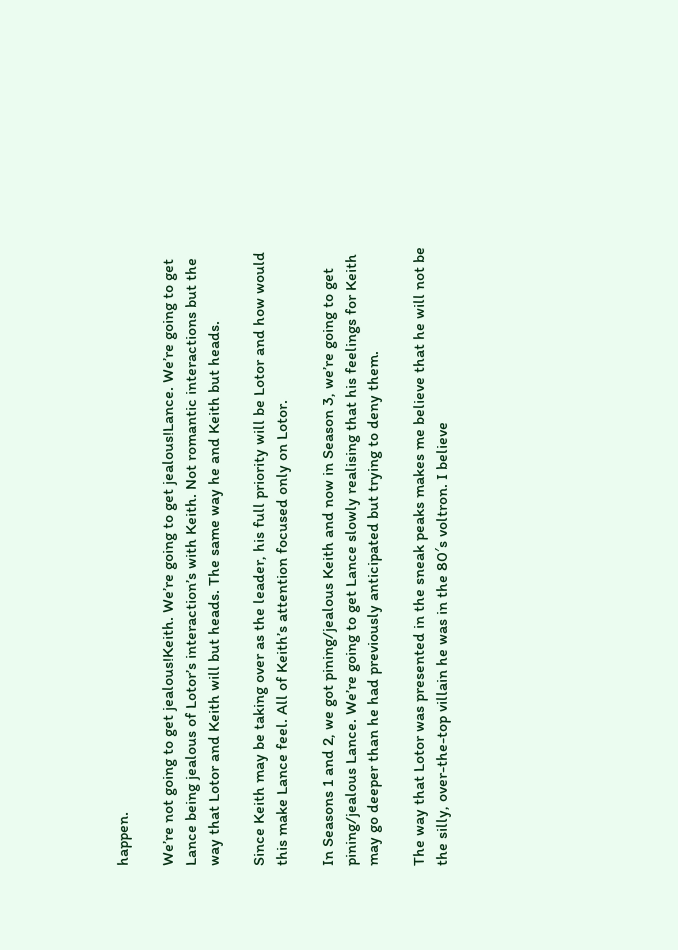happen.

We’re not going to get jealous!Keith. We’re going to get jealous!Lance. We’re going to get Lance being jealous of Lotor’s interaction’s with Keith. Not romantic interactions but the way that Lotor and Keith will but heads. The same way he and Keith but heads.

Since Keith may be taking over as the leader, his full priority will be Lotor and how would this make Lance feel. All of Keith’s attention focused only on Lotor.

In Seasons 1 and 2, we got pining/jealous Keith and now in Season 3, we’re going to get pining/jealous Lance. We’re going to get Lance slowly realising that his feelings for Keith may go deeper than he had previously anticipated but trying to deny them.

The way that Lotor was presented in the sneak peaks makes me believe that he will not be the silly, over-the-top villain he was in the 80′s voltron. I believe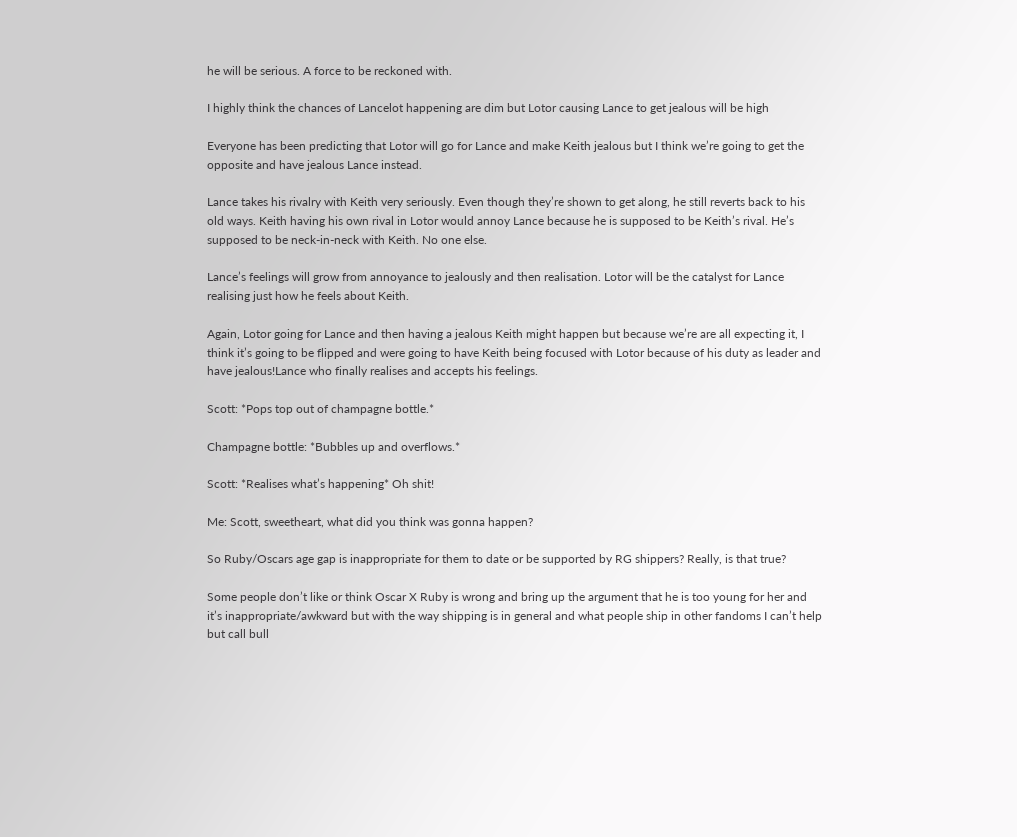he will be serious. A force to be reckoned with.

I highly think the chances of Lancelot happening are dim but Lotor causing Lance to get jealous will be high

Everyone has been predicting that Lotor will go for Lance and make Keith jealous but I think we’re going to get the opposite and have jealous Lance instead.

Lance takes his rivalry with Keith very seriously. Even though they’re shown to get along, he still reverts back to his old ways. Keith having his own rival in Lotor would annoy Lance because he is supposed to be Keith’s rival. He’s supposed to be neck-in-neck with Keith. No one else.

Lance’s feelings will grow from annoyance to jealously and then realisation. Lotor will be the catalyst for Lance realising just how he feels about Keith.

Again, Lotor going for Lance and then having a jealous Keith might happen but because we’re are all expecting it, I think it’s going to be flipped and were going to have Keith being focused with Lotor because of his duty as leader and have jealous!Lance who finally realises and accepts his feelings.

Scott: *Pops top out of champagne bottle.*

Champagne bottle: *Bubbles up and overflows.*

Scott: *Realises what’s happening* Oh shit!

Me: Scott, sweetheart, what did you think was gonna happen?

So Ruby/Oscars age gap is inappropriate for them to date or be supported by RG shippers? Really, is that true?

Some people don’t like or think Oscar X Ruby is wrong and bring up the argument that he is too young for her and it’s inappropriate/awkward but with the way shipping is in general and what people ship in other fandoms I can’t help but call bull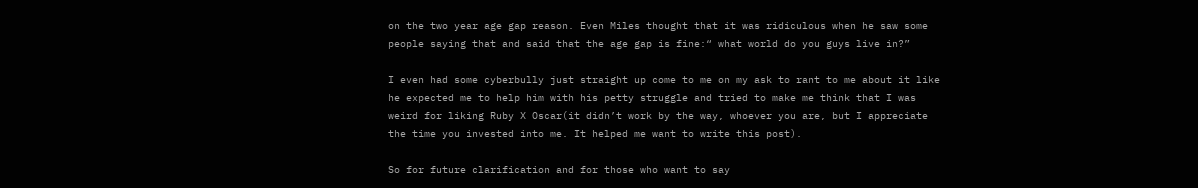on the two year age gap reason. Even Miles thought that it was ridiculous when he saw some people saying that and said that the age gap is fine:“ what world do you guys live in?”

I even had some cyberbully just straight up come to me on my ask to rant to me about it like he expected me to help him with his petty struggle and tried to make me think that I was weird for liking Ruby X Oscar(it didn’t work by the way, whoever you are, but I appreciate the time you invested into me. It helped me want to write this post).

So for future clarification and for those who want to say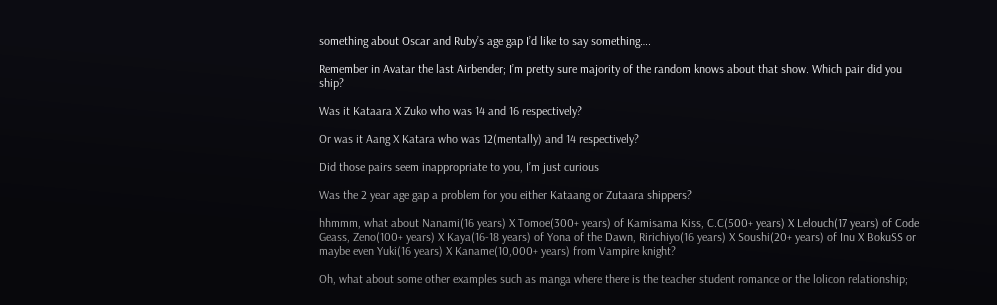something about Oscar and Ruby’s age gap I’d like to say something….

Remember in Avatar the last Airbender; I’m pretty sure majority of the random knows about that show. Which pair did you ship?

Was it Kataara X Zuko who was 14 and 16 respectively?

Or was it Aang X Katara who was 12(mentally) and 14 respectively?

Did those pairs seem inappropriate to you, I’m just curious

Was the 2 year age gap a problem for you either Kataang or Zutaara shippers?

hhmmm, what about Nanami(16 years) X Tomoe(300+ years) of Kamisama Kiss, C.C(500+ years) X Lelouch(17 years) of Code Geass, Zeno(100+ years) X Kaya(16-18 years) of Yona of the Dawn, Ririchiyo(16 years) X Soushi(20+ years) of Inu X BokuSS or maybe even Yuki(16 years) X Kaname(10,000+ years) from Vampire knight?

Oh, what about some other examples such as manga where there is the teacher student romance or the lolicon relationship;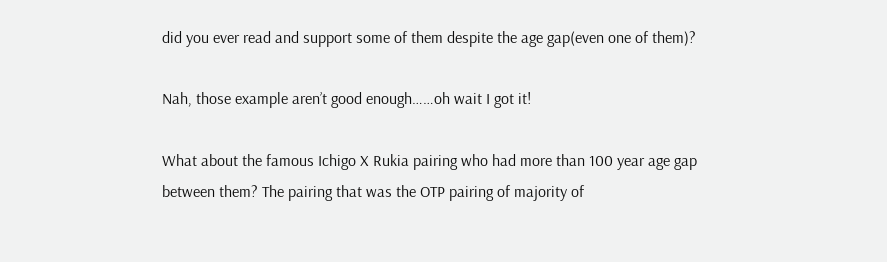did you ever read and support some of them despite the age gap(even one of them)?

Nah, those example aren’t good enough……oh wait I got it!

What about the famous Ichigo X Rukia pairing who had more than 100 year age gap between them? The pairing that was the OTP pairing of majority of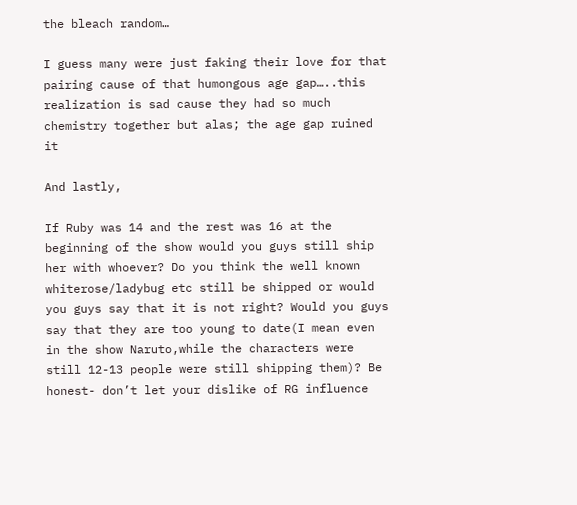the bleach random…

I guess many were just faking their love for that pairing cause of that humongous age gap…..this realization is sad cause they had so much chemistry together but alas; the age gap ruined it

And lastly,

If Ruby was 14 and the rest was 16 at the beginning of the show would you guys still ship her with whoever? Do you think the well known whiterose/ladybug etc still be shipped or would you guys say that it is not right? Would you guys say that they are too young to date(I mean even in the show Naruto,while the characters were still 12-13 people were still shipping them)? Be honest- don’t let your dislike of RG influence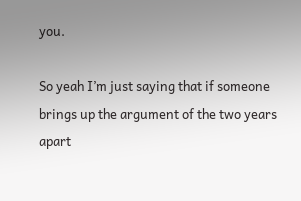you.

So yeah I’m just saying that if someone brings up the argument of the two years apart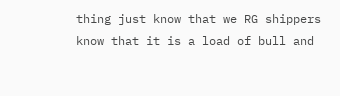thing just know that we RG shippers know that it is a load of bull and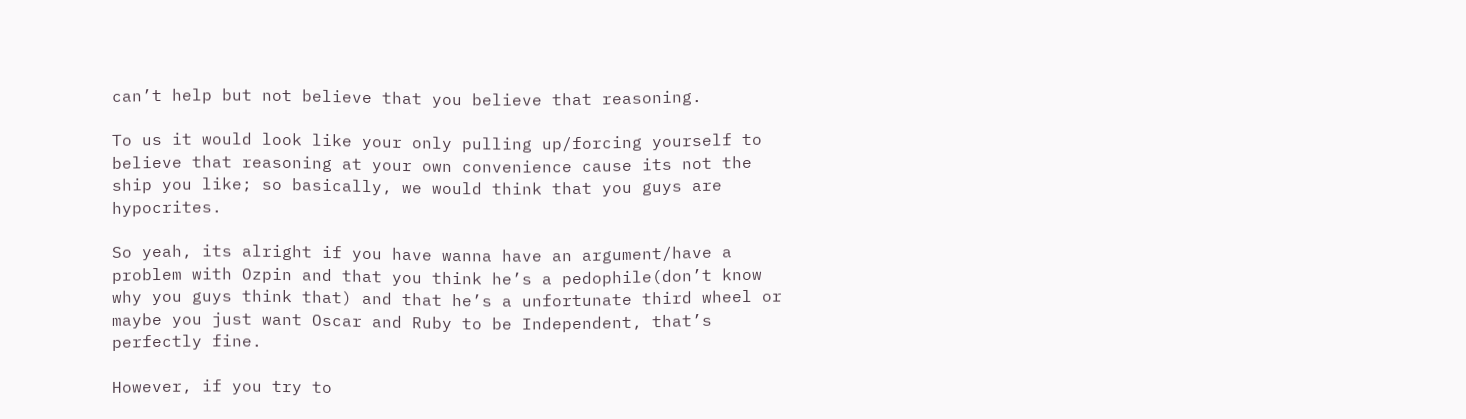can’t help but not believe that you believe that reasoning.

To us it would look like your only pulling up/forcing yourself to believe that reasoning at your own convenience cause its not the ship you like; so basically, we would think that you guys are hypocrites.

So yeah, its alright if you have wanna have an argument/have a problem with Ozpin and that you think he’s a pedophile(don’t know why you guys think that) and that he’s a unfortunate third wheel or maybe you just want Oscar and Ruby to be Independent, that’s perfectly fine.

However, if you try to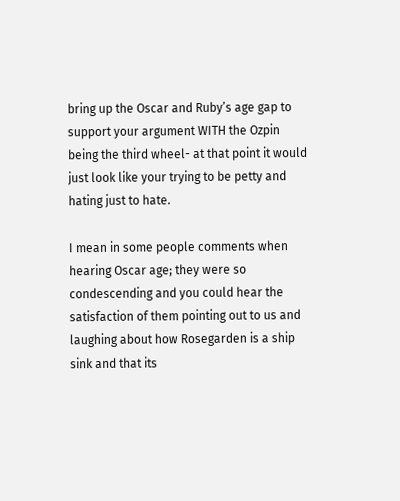bring up the Oscar and Ruby’s age gap to support your argument WITH the Ozpin being the third wheel- at that point it would just look like your trying to be petty and hating just to hate.

I mean in some people comments when hearing Oscar age; they were so condescending and you could hear the satisfaction of them pointing out to us and laughing about how Rosegarden is a ship sink and that its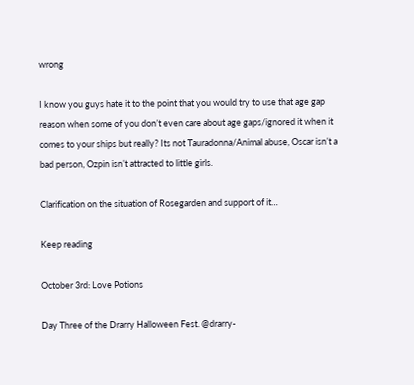wrong

I know you guys hate it to the point that you would try to use that age gap reason when some of you don’t even care about age gaps/ignored it when it comes to your ships but really? Its not Tauradonna/Animal abuse, Oscar isn’t a bad person, Ozpin isn’t attracted to little girls.

Clarification on the situation of Rosegarden and support of it…

Keep reading

October 3rd: Love Potions

Day Three of the Drarry Halloween Fest. @drarry-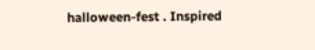halloween-fest . Inspired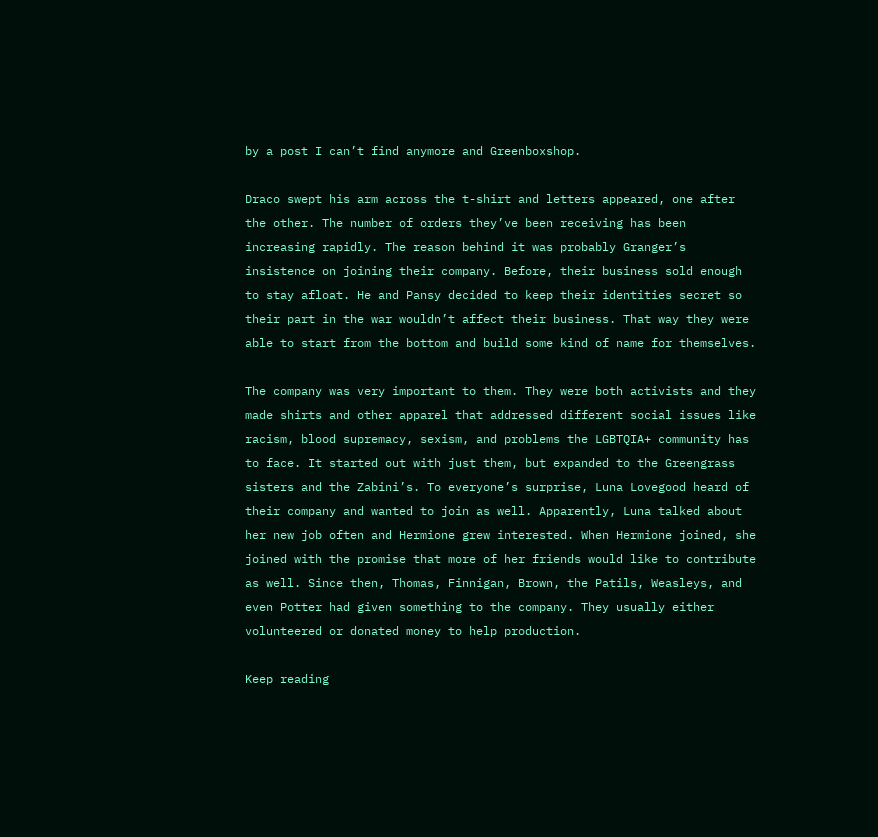by a post I can’t find anymore and Greenboxshop.

Draco swept his arm across the t-shirt and letters appeared, one after the other. The number of orders they’ve been receiving has been increasing rapidly. The reason behind it was probably Granger’s insistence on joining their company. Before, their business sold enough to stay afloat. He and Pansy decided to keep their identities secret so their part in the war wouldn’t affect their business. That way they were able to start from the bottom and build some kind of name for themselves.

The company was very important to them. They were both activists and they made shirts and other apparel that addressed different social issues like racism, blood supremacy, sexism, and problems the LGBTQIA+ community has to face. It started out with just them, but expanded to the Greengrass sisters and the Zabini’s. To everyone’s surprise, Luna Lovegood heard of their company and wanted to join as well. Apparently, Luna talked about her new job often and Hermione grew interested. When Hermione joined, she joined with the promise that more of her friends would like to contribute as well. Since then, Thomas, Finnigan, Brown, the Patils, Weasleys, and even Potter had given something to the company. They usually either volunteered or donated money to help production.

Keep reading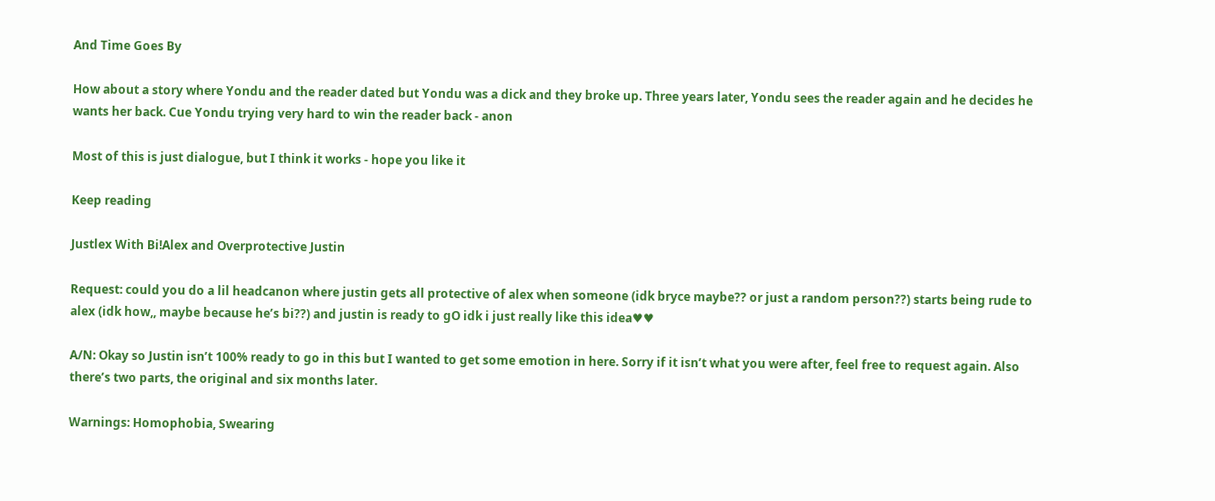And Time Goes By

How about a story where Yondu and the reader dated but Yondu was a dick and they broke up. Three years later, Yondu sees the reader again and he decides he wants her back. Cue Yondu trying very hard to win the reader back - anon

Most of this is just dialogue, but I think it works - hope you like it

Keep reading

Justlex With Bi!Alex and Overprotective Justin

Request: could you do a lil headcanon where justin gets all protective of alex when someone (idk bryce maybe?? or just a random person??) starts being rude to alex (idk how,, maybe because he’s bi??) and justin is ready to gO idk i just really like this idea♥♥

A/N: Okay so Justin isn’t 100% ready to go in this but I wanted to get some emotion in here. Sorry if it isn’t what you were after, feel free to request again. Also there’s two parts, the original and six months later.

Warnings: Homophobia, Swearing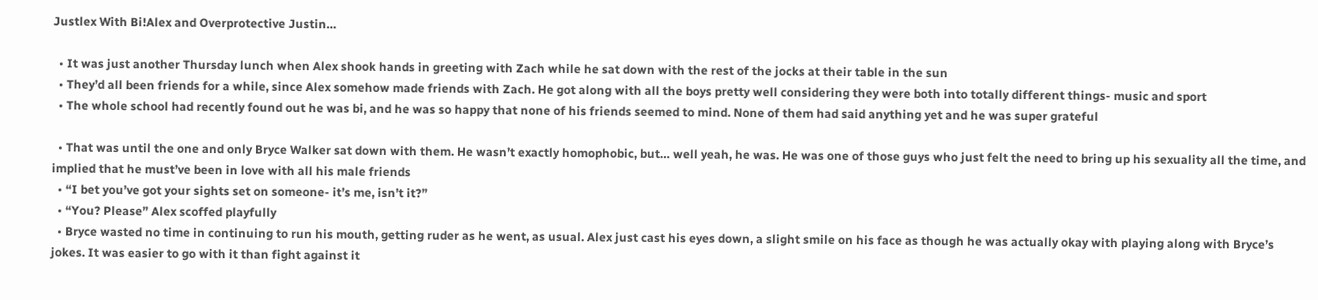Justlex With Bi!Alex and Overprotective Justin…

  • It was just another Thursday lunch when Alex shook hands in greeting with Zach while he sat down with the rest of the jocks at their table in the sun
  • They’d all been friends for a while, since Alex somehow made friends with Zach. He got along with all the boys pretty well considering they were both into totally different things- music and sport
  • The whole school had recently found out he was bi, and he was so happy that none of his friends seemed to mind. None of them had said anything yet and he was super grateful

  • That was until the one and only Bryce Walker sat down with them. He wasn’t exactly homophobic, but… well yeah, he was. He was one of those guys who just felt the need to bring up his sexuality all the time, and implied that he must’ve been in love with all his male friends
  • “I bet you’ve got your sights set on someone- it’s me, isn’t it?”
  • “You? Please” Alex scoffed playfully
  • Bryce wasted no time in continuing to run his mouth, getting ruder as he went, as usual. Alex just cast his eyes down, a slight smile on his face as though he was actually okay with playing along with Bryce’s jokes. It was easier to go with it than fight against it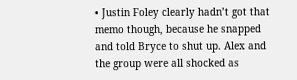• Justin Foley clearly hadn’t got that memo though, because he snapped and told Bryce to shut up. Alex and the group were all shocked as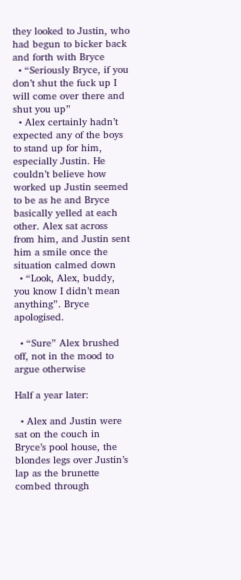they looked to Justin, who had begun to bicker back and forth with Bryce
  • “Seriously Bryce, if you don’t shut the fuck up I will come over there and shut you up”
  • Alex certainly hadn’t expected any of the boys to stand up for him, especially Justin. He couldn’t believe how worked up Justin seemed to be as he and Bryce basically yelled at each other. Alex sat across from him, and Justin sent him a smile once the situation calmed down
  • “Look, Alex, buddy, you know I didn’t mean anything”. Bryce apologised.

  • “Sure” Alex brushed off, not in the mood to argue otherwise

Half a year later:

  • Alex and Justin were sat on the couch in Bryce’s pool house, the blondes legs over Justin’s lap as the brunette combed through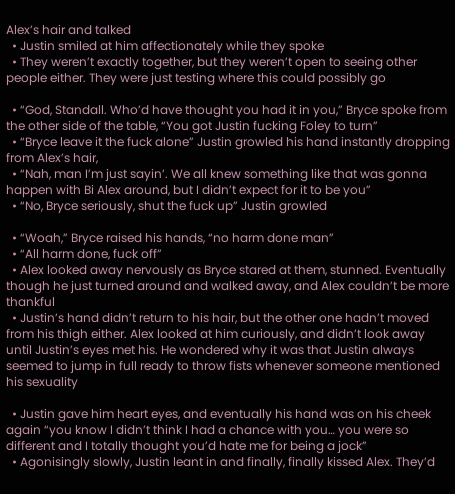Alex’s hair and talked
  • Justin smiled at him affectionately while they spoke
  • They weren’t exactly together, but they weren’t open to seeing other people either. They were just testing where this could possibly go

  • “God, Standall. Who’d have thought you had it in you,” Bryce spoke from the other side of the table, “You got Justin fucking Foley to turn”
  • “Bryce leave it the fuck alone” Justin growled his hand instantly dropping from Alex’s hair,
  • “Nah, man I’m just sayin’. We all knew something like that was gonna happen with Bi Alex around, but I didn’t expect for it to be you”
  • “No, Bryce seriously, shut the fuck up” Justin growled

  • “Woah,” Bryce raised his hands, “no harm done man”
  • “All harm done, fuck off”
  • Alex looked away nervously as Bryce stared at them, stunned. Eventually though he just turned around and walked away, and Alex couldn’t be more thankful
  • Justin’s hand didn’t return to his hair, but the other one hadn’t moved from his thigh either. Alex looked at him curiously, and didn’t look away until Justin’s eyes met his. He wondered why it was that Justin always seemed to jump in full ready to throw fists whenever someone mentioned his sexuality

  • Justin gave him heart eyes, and eventually his hand was on his cheek again “you know I didn’t think I had a chance with you… you were so different and I totally thought you’d hate me for being a jock”
  • Agonisingly slowly, Justin leant in and finally, finally kissed Alex. They’d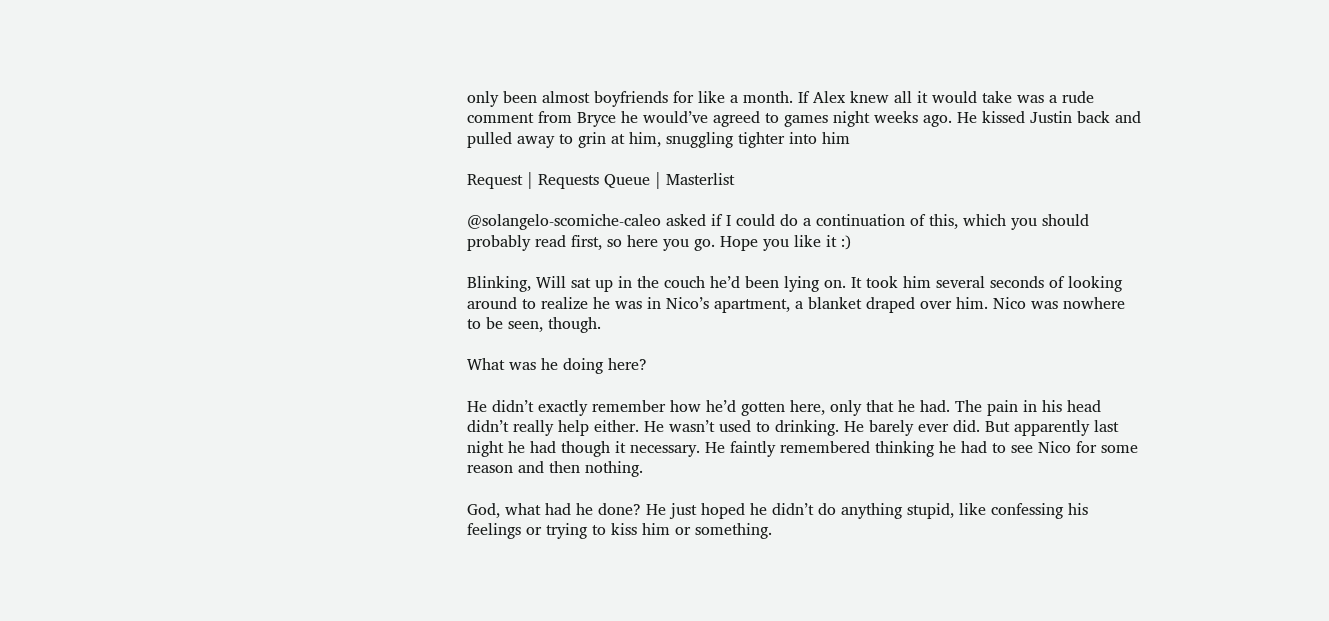only been almost boyfriends for like a month. If Alex knew all it would take was a rude comment from Bryce he would’ve agreed to games night weeks ago. He kissed Justin back and pulled away to grin at him, snuggling tighter into him

Request | Requests Queue | Masterlist

@solangelo-scomiche-caleo asked if I could do a continuation of this, which you should probably read first, so here you go. Hope you like it :)

Blinking, Will sat up in the couch he’d been lying on. It took him several seconds of looking around to realize he was in Nico’s apartment, a blanket draped over him. Nico was nowhere to be seen, though.

What was he doing here?

He didn’t exactly remember how he’d gotten here, only that he had. The pain in his head didn’t really help either. He wasn’t used to drinking. He barely ever did. But apparently last night he had though it necessary. He faintly remembered thinking he had to see Nico for some reason and then nothing.

God, what had he done? He just hoped he didn’t do anything stupid, like confessing his feelings or trying to kiss him or something.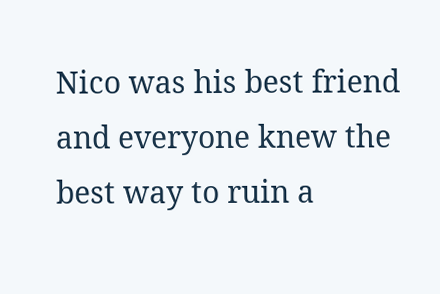Nico was his best friend and everyone knew the best way to ruin a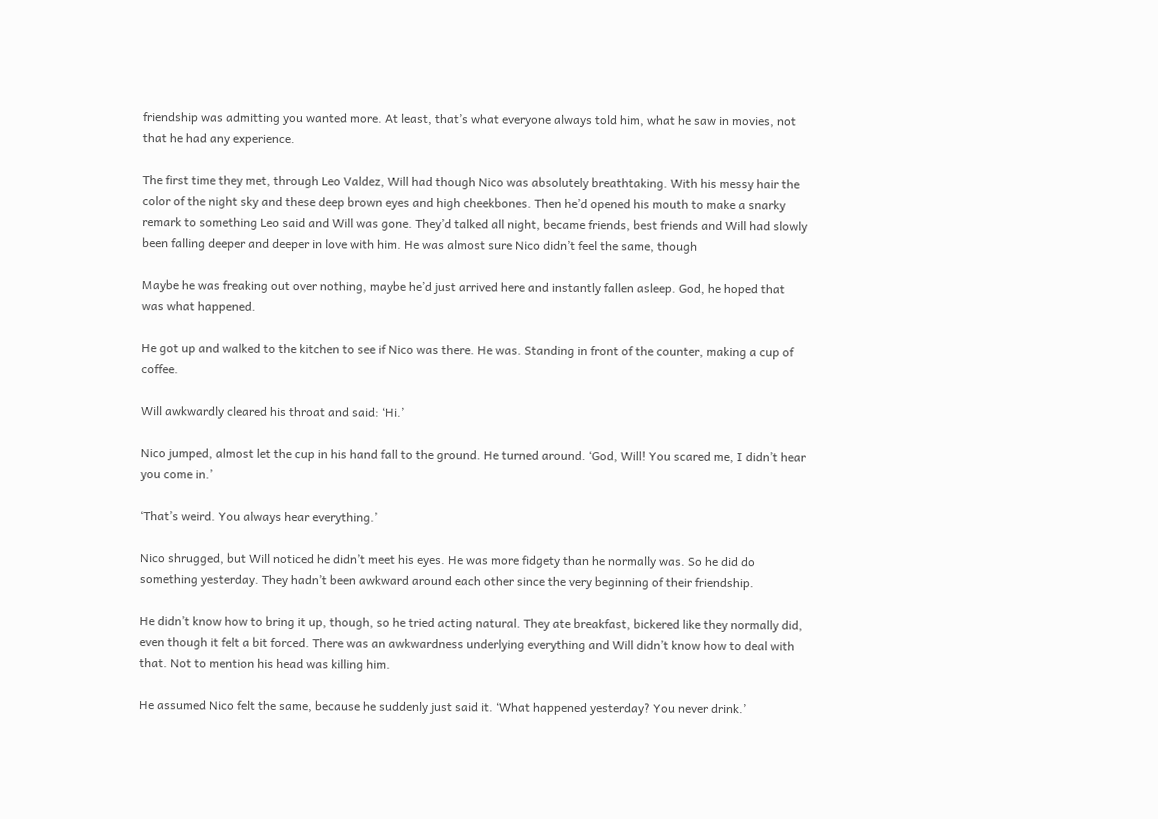friendship was admitting you wanted more. At least, that’s what everyone always told him, what he saw in movies, not that he had any experience.

The first time they met, through Leo Valdez, Will had though Nico was absolutely breathtaking. With his messy hair the color of the night sky and these deep brown eyes and high cheekbones. Then he’d opened his mouth to make a snarky remark to something Leo said and Will was gone. They’d talked all night, became friends, best friends and Will had slowly been falling deeper and deeper in love with him. He was almost sure Nico didn’t feel the same, though

Maybe he was freaking out over nothing, maybe he’d just arrived here and instantly fallen asleep. God, he hoped that was what happened.

He got up and walked to the kitchen to see if Nico was there. He was. Standing in front of the counter, making a cup of coffee.

Will awkwardly cleared his throat and said: ‘Hi.’

Nico jumped, almost let the cup in his hand fall to the ground. He turned around. ‘God, Will! You scared me, I didn’t hear you come in.’

‘That’s weird. You always hear everything.’

Nico shrugged, but Will noticed he didn’t meet his eyes. He was more fidgety than he normally was. So he did do something yesterday. They hadn’t been awkward around each other since the very beginning of their friendship.

He didn’t know how to bring it up, though, so he tried acting natural. They ate breakfast, bickered like they normally did, even though it felt a bit forced. There was an awkwardness underlying everything and Will didn’t know how to deal with that. Not to mention his head was killing him.

He assumed Nico felt the same, because he suddenly just said it. ‘What happened yesterday? You never drink.’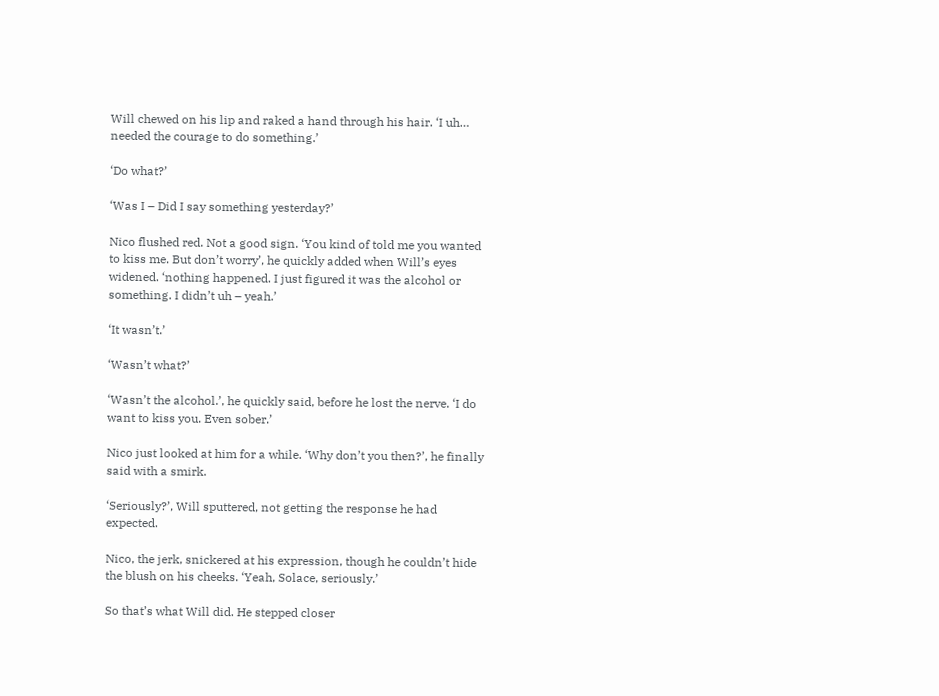Will chewed on his lip and raked a hand through his hair. ‘I uh… needed the courage to do something.’

‘Do what?’

‘Was I – Did I say something yesterday?’

Nico flushed red. Not a good sign. ‘You kind of told me you wanted to kiss me. But don’t worry’, he quickly added when Will’s eyes widened. ‘nothing happened. I just figured it was the alcohol or something. I didn’t uh – yeah.’

‘It wasn’t.’

‘Wasn’t what?’

‘Wasn’t the alcohol.’, he quickly said, before he lost the nerve. ‘I do want to kiss you. Even sober.’

Nico just looked at him for a while. ‘Why don’t you then?’, he finally said with a smirk.

‘Seriously?’, Will sputtered, not getting the response he had expected.

Nico, the jerk, snickered at his expression, though he couldn’t hide the blush on his cheeks. ‘Yeah, Solace, seriously.’

So that’s what Will did. He stepped closer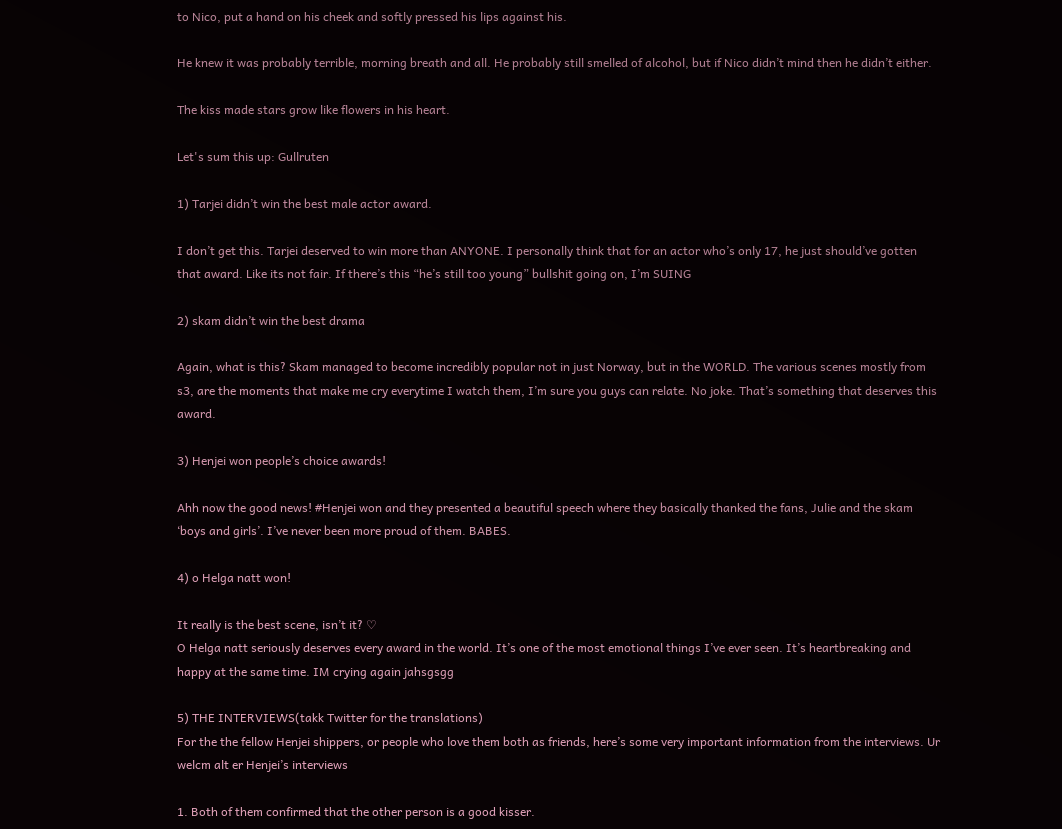to Nico, put a hand on his cheek and softly pressed his lips against his.

He knew it was probably terrible, morning breath and all. He probably still smelled of alcohol, but if Nico didn’t mind then he didn’t either.

The kiss made stars grow like flowers in his heart.

Let's sum this up: Gullruten

1) Tarjei didn’t win the best male actor award.

I don’t get this. Tarjei deserved to win more than ANYONE. I personally think that for an actor who’s only 17, he just should’ve gotten that award. Like its not fair. If there’s this “he’s still too young” bullshit going on, I’m SUING

2) skam didn’t win the best drama

Again, what is this? Skam managed to become incredibly popular not in just Norway, but in the WORLD. The various scenes mostly from s3, are the moments that make me cry everytime I watch them, I’m sure you guys can relate. No joke. That’s something that deserves this award.

3) Henjei won people’s choice awards!

Ahh now the good news! #Henjei won and they presented a beautiful speech where they basically thanked the fans, Julie and the skam ‘boys and girls’. I’ve never been more proud of them. BABES.

4) o Helga natt won!

It really is the best scene, isn’t it? ♡
O Helga natt seriously deserves every award in the world. It’s one of the most emotional things I’ve ever seen. It’s heartbreaking and happy at the same time. IM crying again jahsgsgg

5) THE INTERVIEWS(takk Twitter for the translations)
For the the fellow Henjei shippers, or people who love them both as friends, here’s some very important information from the interviews. Ur welcm alt er Henjei’s interviews

1. Both of them confirmed that the other person is a good kisser.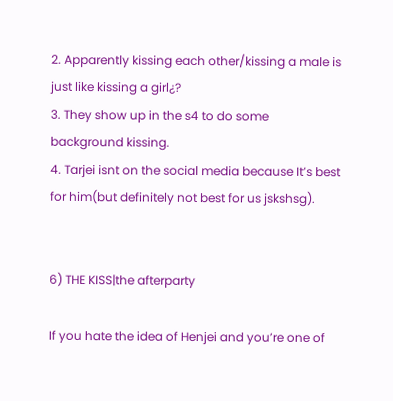2. Apparently kissing each other/kissing a male is just like kissing a girl¿?
3. They show up in the s4 to do some background kissing.
4. Tarjei isnt on the social media because It’s best for him(but definitely not best for us jskshsg).


6) THE KISS|the afterparty

If you hate the idea of Henjei and you’re one of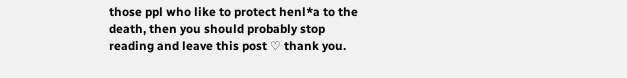those ppl who like to protect henl*a to the death, then you should probably stop reading and leave this post ♡ thank you.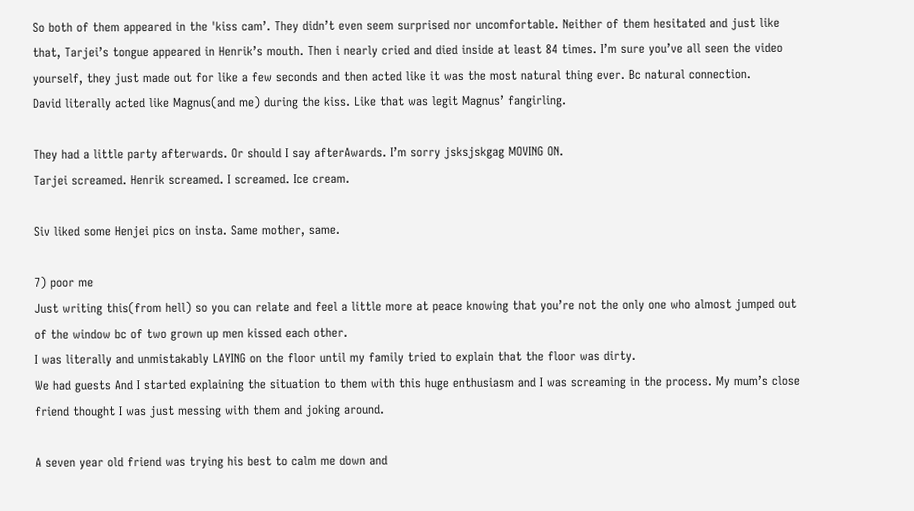So both of them appeared in the 'kiss cam’. They didn’t even seem surprised nor uncomfortable. Neither of them hesitated and just like that, Tarjei’s tongue appeared in Henrik’s mouth. Then i nearly cried and died inside at least 84 times. I’m sure you’ve all seen the video yourself, they just made out for like a few seconds and then acted like it was the most natural thing ever. Bc natural connection.
David literally acted like Magnus(and me) during the kiss. Like that was legit Magnus’ fangirling.

They had a little party afterwards. Or should I say afterAwards. I’m sorry jsksjskgag MOVING ON.
Tarjei screamed. Henrik screamed. I screamed. Ice cream.

Siv liked some Henjei pics on insta. Same mother, same.

7) poor me
Just writing this(from hell) so you can relate and feel a little more at peace knowing that you’re not the only one who almost jumped out of the window bc of two grown up men kissed each other.
I was literally and unmistakably LAYING on the floor until my family tried to explain that the floor was dirty.
We had guests And I started explaining the situation to them with this huge enthusiasm and I was screaming in the process. My mum’s close friend thought I was just messing with them and joking around.

A seven year old friend was trying his best to calm me down and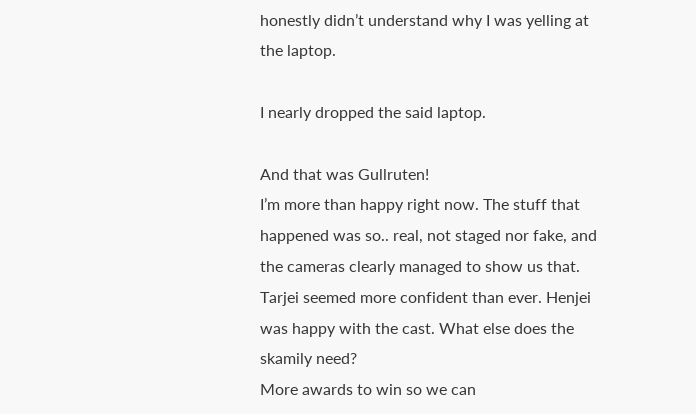honestly didn’t understand why I was yelling at the laptop.

I nearly dropped the said laptop.

And that was Gullruten!
I’m more than happy right now. The stuff that happened was so.. real, not staged nor fake, and the cameras clearly managed to show us that. Tarjei seemed more confident than ever. Henjei was happy with the cast. What else does the skamily need?
More awards to win so we can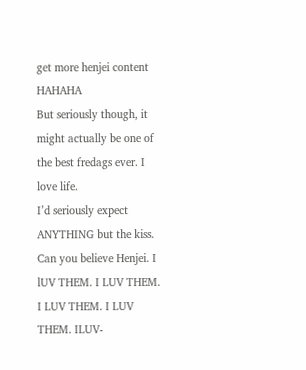get more henjei content HAHAHA
But seriously though, it might actually be one of the best fredags ever. I love life.
I’d seriously expect ANYTHING but the kiss. Can you believe Henjei. I lUV THEM. I LUV THEM. I LUV THEM. I LUV THEM. ILUV-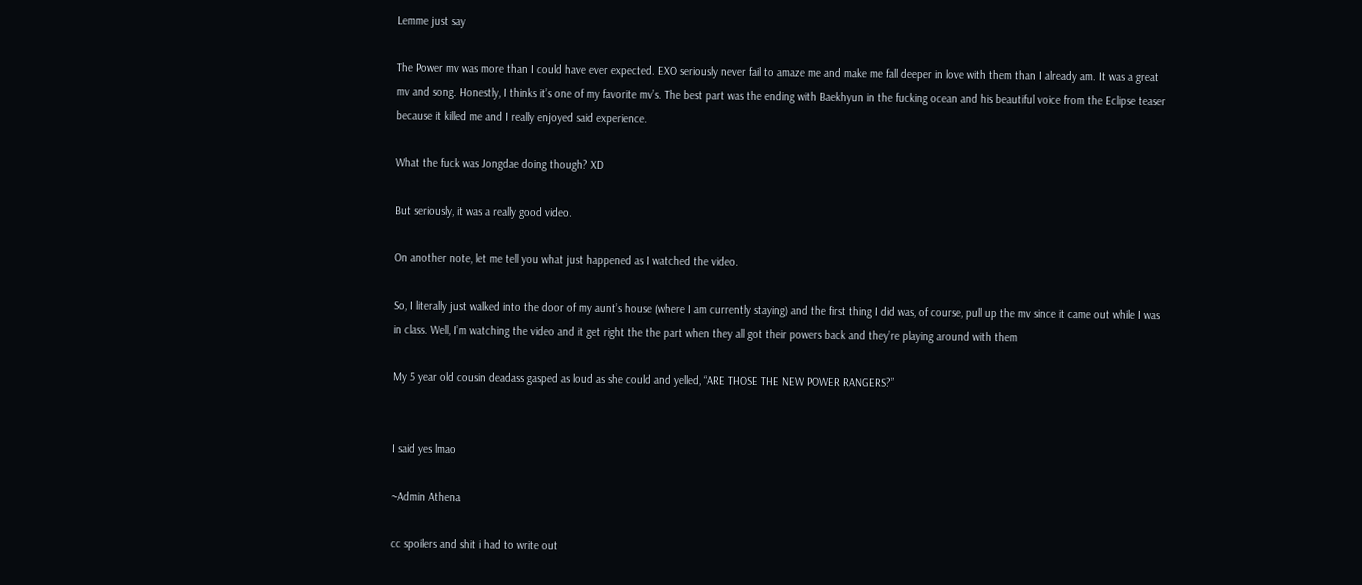Lemme just say

The Power mv was more than I could have ever expected. EXO seriously never fail to amaze me and make me fall deeper in love with them than I already am. It was a great mv and song. Honestly, I thinks it’s one of my favorite mv’s. The best part was the ending with Baekhyun in the fucking ocean and his beautiful voice from the Eclipse teaser because it killed me and I really enjoyed said experience.

What the fuck was Jongdae doing though? XD

But seriously, it was a really good video.

On another note, let me tell you what just happened as I watched the video.

So, I literally just walked into the door of my aunt’s house (where I am currently staying) and the first thing I did was, of course, pull up the mv since it came out while I was in class. Well, I’m watching the video and it get right the the part when they all got their powers back and they’re playing around with them

My 5 year old cousin deadass gasped as loud as she could and yelled, “ARE THOSE THE NEW POWER RANGERS?”


I said yes lmao

~Admin Athena

cc spoilers and shit i had to write out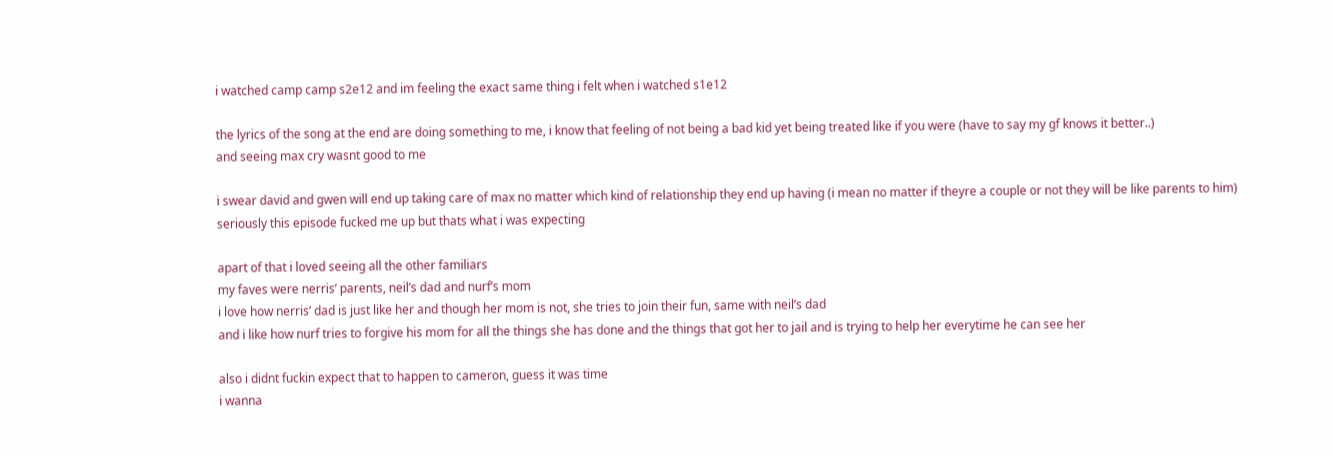i watched camp camp s2e12 and im feeling the exact same thing i felt when i watched s1e12

the lyrics of the song at the end are doing something to me, i know that feeling of not being a bad kid yet being treated like if you were (have to say my gf knows it better..)
and seeing max cry wasnt good to me

i swear david and gwen will end up taking care of max no matter which kind of relationship they end up having (i mean no matter if theyre a couple or not they will be like parents to him)
seriously this episode fucked me up but thats what i was expecting

apart of that i loved seeing all the other familiars
my faves were nerris’ parents, neil’s dad and nurf’s mom
i love how nerris’ dad is just like her and though her mom is not, she tries to join their fun, same with neil’s dad
and i like how nurf tries to forgive his mom for all the things she has done and the things that got her to jail and is trying to help her everytime he can see her

also i didnt fuckin expect that to happen to cameron, guess it was time
i wanna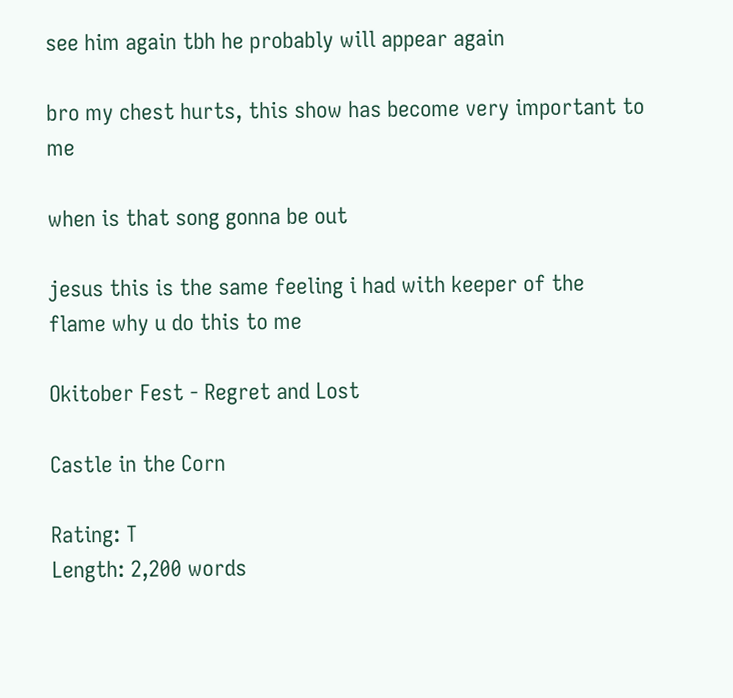see him again tbh he probably will appear again

bro my chest hurts, this show has become very important to me

when is that song gonna be out

jesus this is the same feeling i had with keeper of the flame why u do this to me

Okitober Fest - Regret and Lost

Castle in the Corn

Rating: T
Length: 2,200 words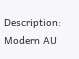Description: Modern AU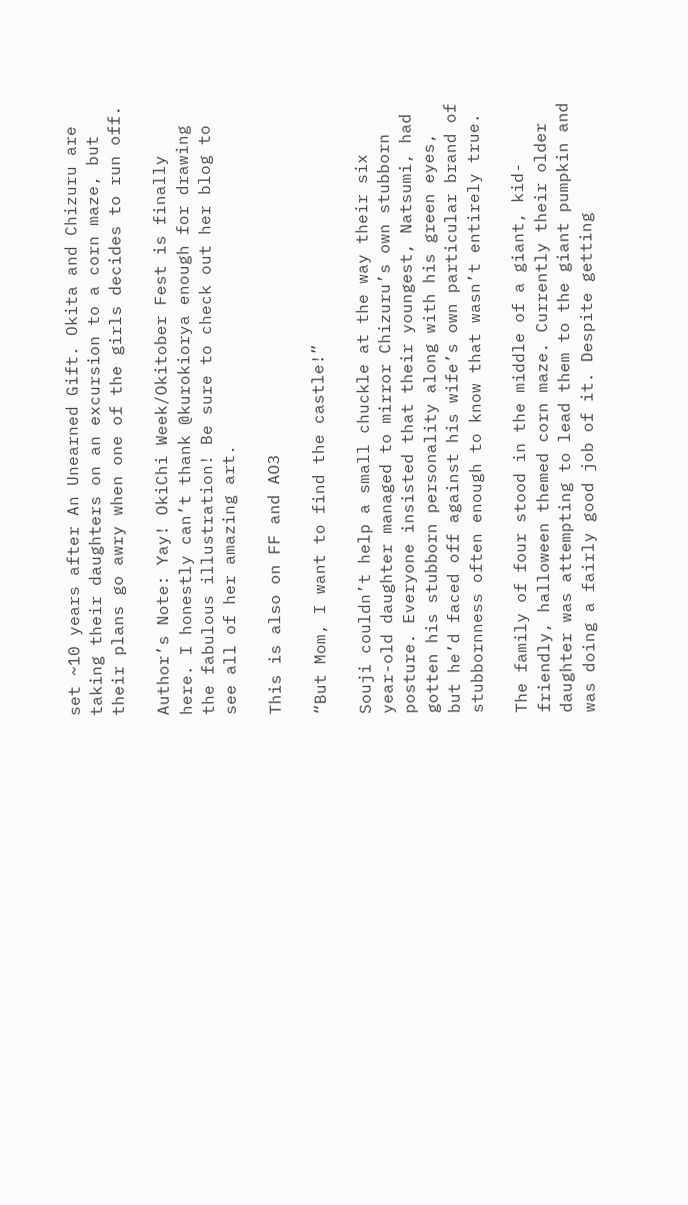set ~10 years after An Unearned Gift. Okita and Chizuru are taking their daughters on an excursion to a corn maze, but their plans go awry when one of the girls decides to run off.

Author’s Note: Yay! OkiChi Week/Okitober Fest is finally here. I honestly can’t thank @kurokiorya enough for drawing the fabulous illustration! Be sure to check out her blog to see all of her amazing art.

This is also on FF and AO3

“But Mom, I want to find the castle!”

Souji couldn’t help a small chuckle at the way their six year-old daughter managed to mirror Chizuru’s own stubborn posture. Everyone insisted that their youngest, Natsumi, had gotten his stubborn personality along with his green eyes, but he’d faced off against his wife’s own particular brand of stubbornness often enough to know that wasn’t entirely true.

The family of four stood in the middle of a giant, kid-friendly, halloween themed corn maze. Currently their older daughter was attempting to lead them to the giant pumpkin and was doing a fairly good job of it. Despite getting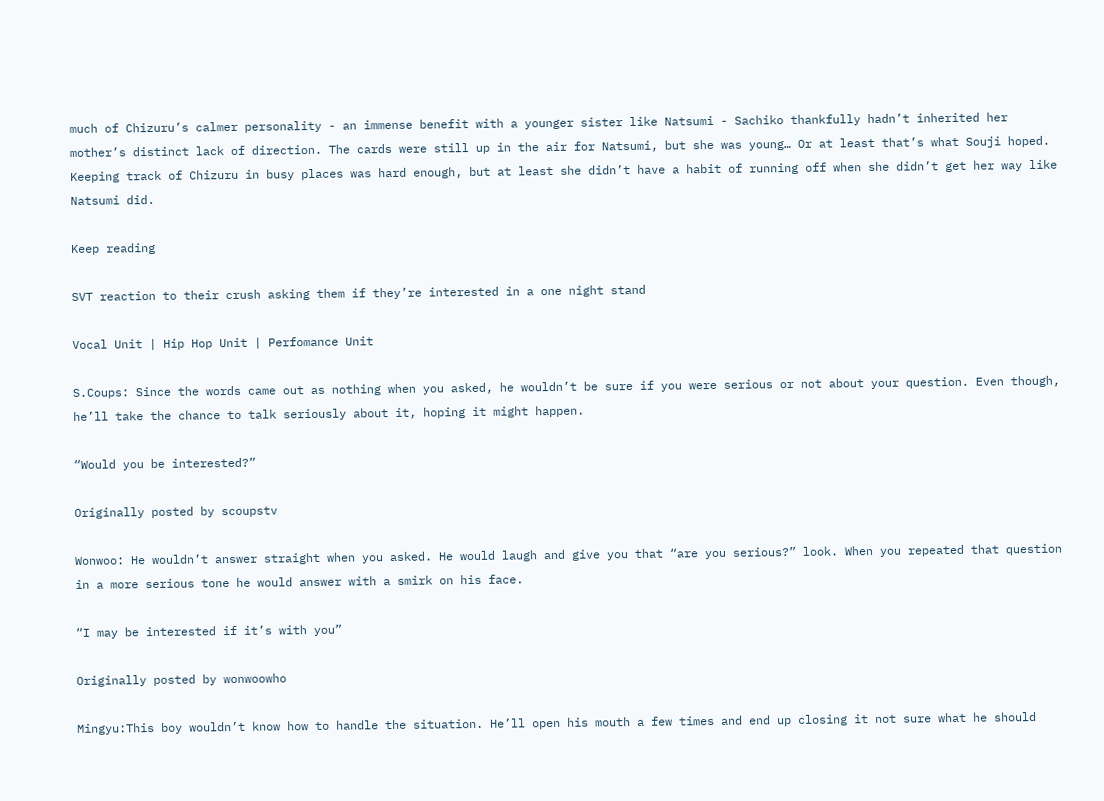much of Chizuru’s calmer personality - an immense benefit with a younger sister like Natsumi - Sachiko thankfully hadn’t inherited her mother’s distinct lack of direction. The cards were still up in the air for Natsumi, but she was young… Or at least that’s what Souji hoped. Keeping track of Chizuru in busy places was hard enough, but at least she didn’t have a habit of running off when she didn’t get her way like Natsumi did.

Keep reading

SVT reaction to their crush asking them if they’re interested in a one night stand

Vocal Unit | Hip Hop Unit | Perfomance Unit

S.Coups: Since the words came out as nothing when you asked, he wouldn’t be sure if you were serious or not about your question. Even though, he’ll take the chance to talk seriously about it, hoping it might happen.

“Would you be interested?”

Originally posted by scoupstv

Wonwoo: He wouldn’t answer straight when you asked. He would laugh and give you that “are you serious?” look. When you repeated that question in a more serious tone he would answer with a smirk on his face.

“I may be interested if it’s with you”

Originally posted by wonwoowho

Mingyu:This boy wouldn’t know how to handle the situation. He’ll open his mouth a few times and end up closing it not sure what he should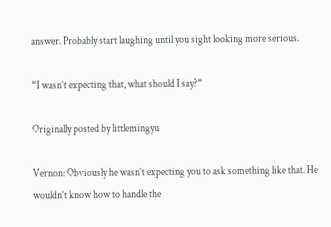answer. Probably start laughing until you sight looking more serious.

“I wasn’t expecting that, what should I say?“

Originally posted by littlemingyu

Vernon: Obviously he wasn’t expecting you to ask something like that. He wouldn’t know how to handle the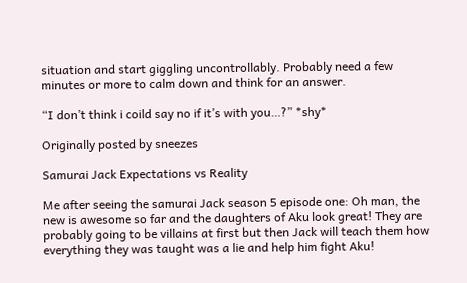situation and start giggling uncontrollably. Probably need a few minutes or more to calm down and think for an answer.

“I don’t think i coild say no if it’s with you…?” *shy*

Originally posted by sneezes

Samurai Jack Expectations vs Reality

Me after seeing the samurai Jack season 5 episode one: Oh man, the new is awesome so far and the daughters of Aku look great! They are probably going to be villains at first but then Jack will teach them how everything they was taught was a lie and help him fight Aku!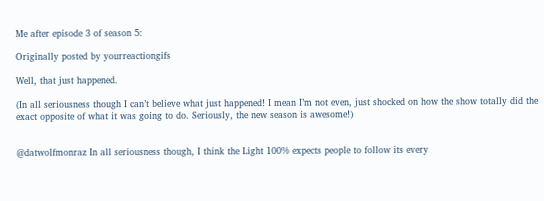Me after episode 3 of season 5:

Originally posted by yourreactiongifs

Well, that just happened.

(In all seriousness though I can’t believe what just happened! I mean I’m not even, just shocked on how the show totally did the exact opposite of what it was going to do. Seriously, the new season is awesome!)


@datwolfmonraz In all seriousness though, I think the Light 100% expects people to follow its every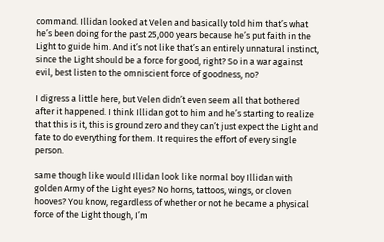command. Illidan looked at Velen and basically told him that’s what he’s been doing for the past 25,000 years because he’s put faith in the Light to guide him. And it’s not like that’s an entirely unnatural instinct, since the Light should be a force for good, right? So in a war against evil, best listen to the omniscient force of goodness, no?

I digress a little here, but Velen didn’t even seem all that bothered after it happened. I think Illidan got to him and he’s starting to realize that this is it, this is ground zero and they can’t just expect the Light and fate to do everything for them. It requires the effort of every single person.

same though like would Illidan look like normal boy Illidan with golden Army of the Light eyes? No horns, tattoos, wings, or cloven hooves? You know, regardless of whether or not he became a physical force of the Light though, I’m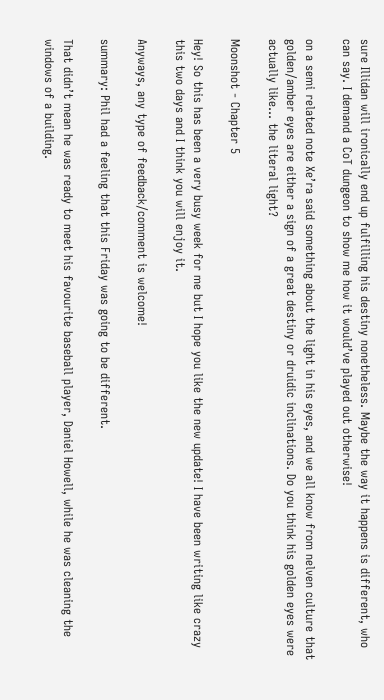sure Illidan will ironically end up fulfilling his destiny nonetheless. Maybe the way it happens is different, who can say. I demand a CoT dungeon to show me how it would’ve played out otherwise!

on a semi related note Xe’ra said something about the light in his eyes, and we all know from nelven culture that golden/amber eyes are either a sign of a great destiny or druidic inclinations. Do you think his golden eyes were actually like… the literal light?

Moonshot - Chapter 5

Hey! So this has been a very busy week for me but I hope you like the new update! I have been writing like crazy this two days and I think you will enjoy it.

Anyways, any type of feedback/comment is welcome!

summary: Phil had a feeling that this Friday was going to be different.

That didn’t mean he was ready to meet his favourite baseball player, Daniel Howell, while he was cleaning the windows of a building.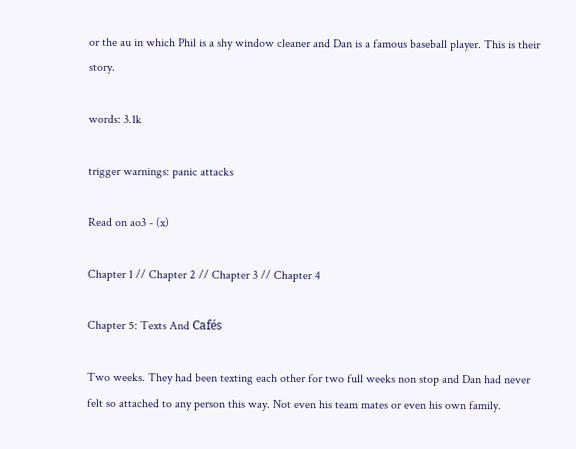or the au in which Phil is a shy window cleaner and Dan is a famous baseball player. This is their story.

words: 3.1k

trigger warnings: panic attacks

Read on ao3 - (x)

Chapter 1 // Chapter 2 // Chapter 3 // Chapter 4

Chapter 5: Texts And Cafés

Two weeks. They had been texting each other for two full weeks non stop and Dan had never felt so attached to any person this way. Not even his team mates or even his own family.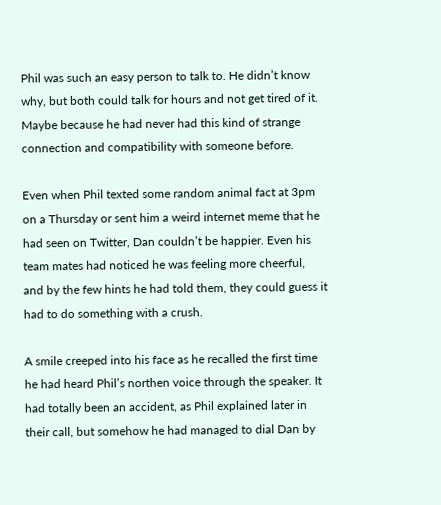Phil was such an easy person to talk to. He didn’t know why, but both could talk for hours and not get tired of it. Maybe because he had never had this kind of strange connection and compatibility with someone before.

Even when Phil texted some random animal fact at 3pm on a Thursday or sent him a weird internet meme that he had seen on Twitter, Dan couldn’t be happier. Even his team mates had noticed he was feeling more cheerful, and by the few hints he had told them, they could guess it had to do something with a crush.

A smile creeped into his face as he recalled the first time he had heard Phil’s northen voice through the speaker. It had totally been an accident, as Phil explained later in their call, but somehow he had managed to dial Dan by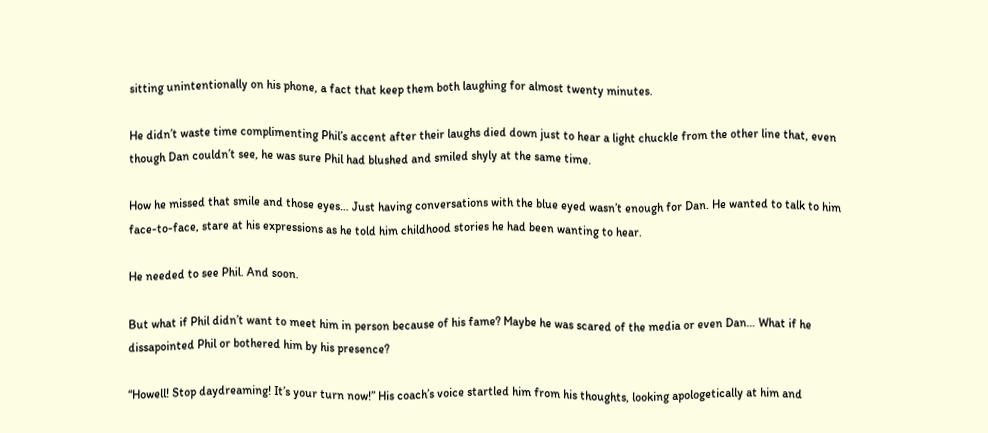sitting unintentionally on his phone, a fact that keep them both laughing for almost twenty minutes.

He didn’t waste time complimenting Phil’s accent after their laughs died down just to hear a light chuckle from the other line that, even though Dan couldn’t see, he was sure Phil had blushed and smiled shyly at the same time.

How he missed that smile and those eyes… Just having conversations with the blue eyed wasn’t enough for Dan. He wanted to talk to him face-to-face, stare at his expressions as he told him childhood stories he had been wanting to hear.

He needed to see Phil. And soon.

But what if Phil didn’t want to meet him in person because of his fame? Maybe he was scared of the media or even Dan… What if he dissapointed Phil or bothered him by his presence?

“Howell! Stop daydreaming! It’s your turn now!” His coach’s voice startled him from his thoughts, looking apologetically at him and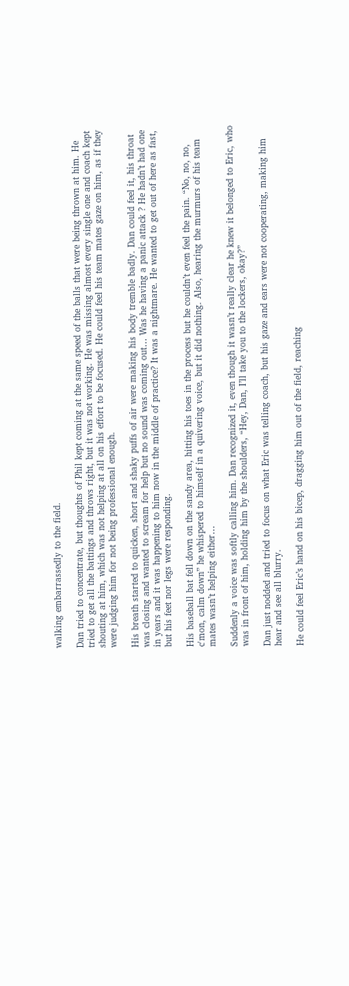walking embarrassedly to the field.

Dan tried to concentrate, but thoughts of Phil kept coming at the same speed of the balls that were being thrown at him. He tried to get all the battings and throws right, but it was not working. He was missing almost every single one and coach kept shouting at him, which was not helping at all on his effort to be focused. He could feel his team mates gaze on him, as if they were judging him for not being professional enough.

His breath started to quicken, short and shaky puffs of air were making his body tremble badly. Dan could feel it, his throat was closing and wanted to scream for help but no sound was coming out… Was he having a panic attack ? He hadn’t had one in years and it was happening to him now in the middle of practice? It was a nightmare. He wanted to get out of here as fast, but his feet nor legs were responding.

His baseball bat fell down on the sandy area, hitting his toes in the process but he couldn’t even feel the pain. “No, no, no, c'mon, calm down” he whispered to himself in a quivering voice, but it did nothing. Also, hearing the murmurs of his team mates wasn’t helping either…

Suddenly a voice was softly calling him. Dan recognized it, even though it wasn’t really clear he knew it belonged to Eric, who was in front of him, holding him by the shoulders, “Hey, Dan, I’ll take you to the lockers, okay?”

Dan just nodded and tried to focus on what Eric was telling coach, but his gaze and ears were not cooperating, making him hear and see all blurry.

He could feel Eric’s hand on his bicep, dragging him out of the field, reaching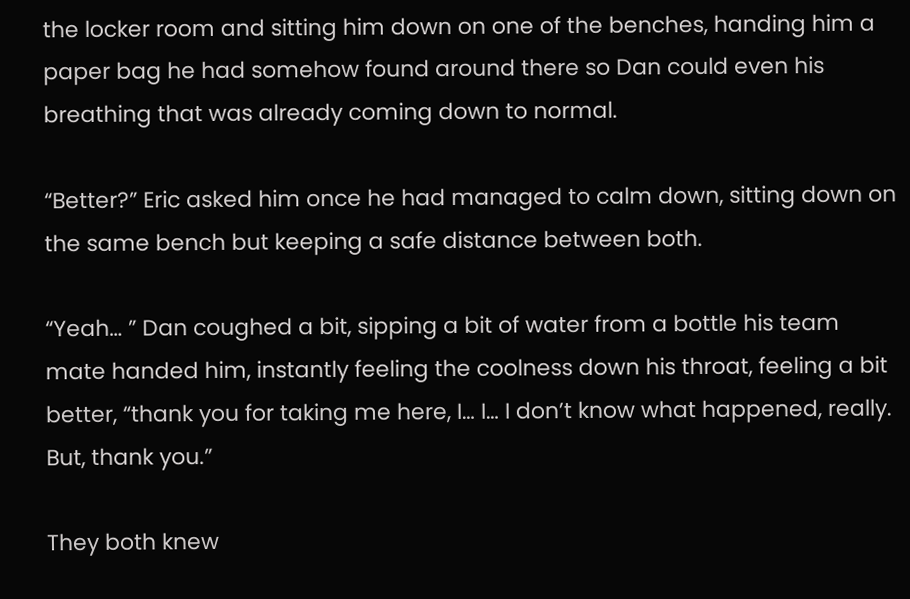the locker room and sitting him down on one of the benches, handing him a paper bag he had somehow found around there so Dan could even his breathing that was already coming down to normal.

“Better?” Eric asked him once he had managed to calm down, sitting down on the same bench but keeping a safe distance between both.

“Yeah… ” Dan coughed a bit, sipping a bit of water from a bottle his team mate handed him, instantly feeling the coolness down his throat, feeling a bit better, “thank you for taking me here, I… I… I don’t know what happened, really. But, thank you.”

They both knew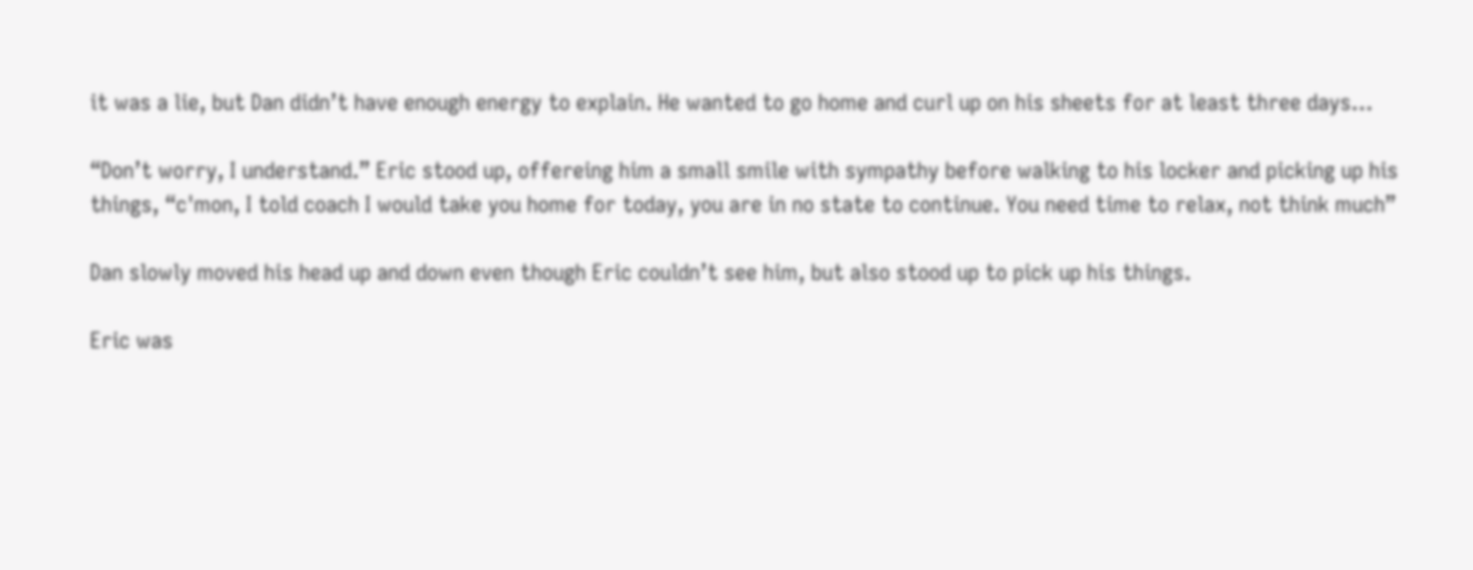it was a lie, but Dan didn’t have enough energy to explain. He wanted to go home and curl up on his sheets for at least three days…

“Don’t worry, I understand.” Eric stood up, offereing him a small smile with sympathy before walking to his locker and picking up his things, “c'mon, I told coach I would take you home for today, you are in no state to continue. You need time to relax, not think much”

Dan slowly moved his head up and down even though Eric couldn’t see him, but also stood up to pick up his things.

Eric was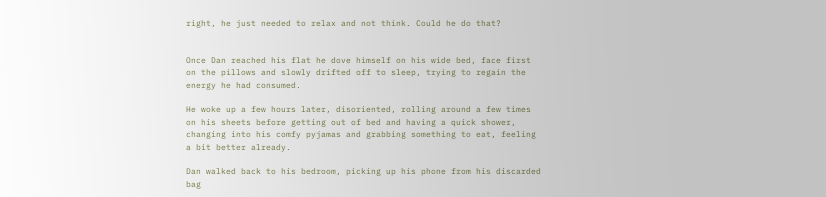right, he just needed to relax and not think. Could he do that?


Once Dan reached his flat he dove himself on his wide bed, face first on the pillows and slowly drifted off to sleep, trying to regain the energy he had consumed.

He woke up a few hours later, disoriented, rolling around a few times on his sheets before getting out of bed and having a quick shower, changing into his comfy pyjamas and grabbing something to eat, feeling a bit better already.

Dan walked back to his bedroom, picking up his phone from his discarded bag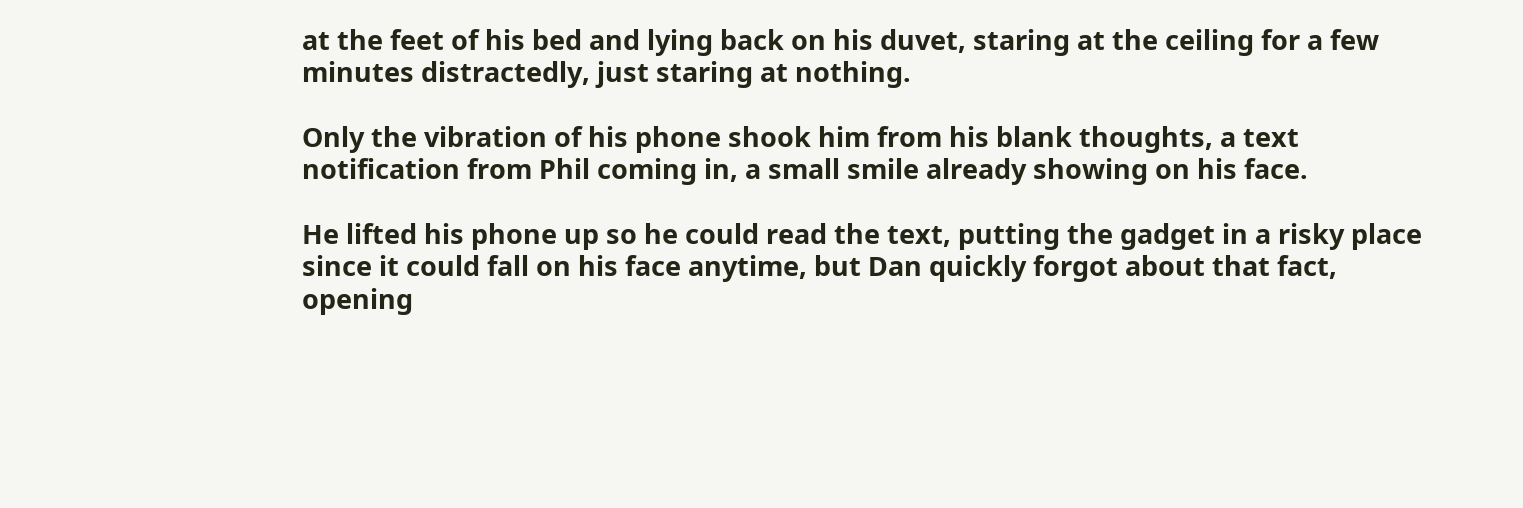at the feet of his bed and lying back on his duvet, staring at the ceiling for a few minutes distractedly, just staring at nothing.

Only the vibration of his phone shook him from his blank thoughts, a text notification from Phil coming in, a small smile already showing on his face.

He lifted his phone up so he could read the text, putting the gadget in a risky place since it could fall on his face anytime, but Dan quickly forgot about that fact, opening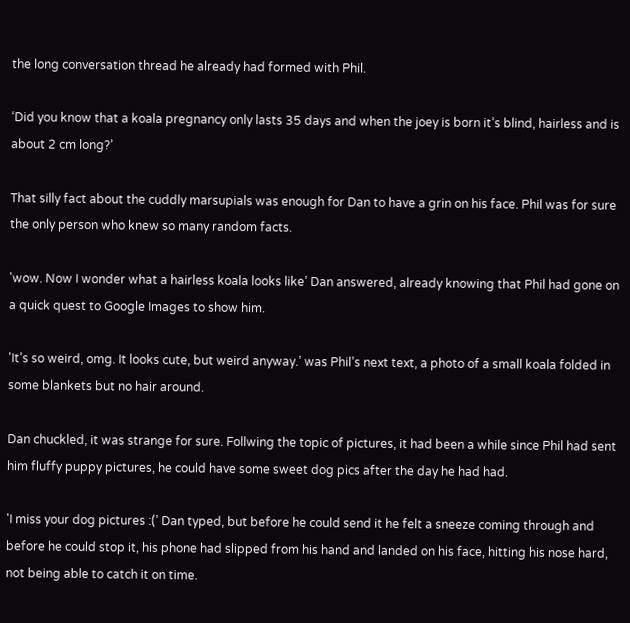the long conversation thread he already had formed with Phil.

‘Did you know that a koala pregnancy only lasts 35 days and when the joey is born it’s blind, hairless and is about 2 cm long?’

That silly fact about the cuddly marsupials was enough for Dan to have a grin on his face. Phil was for sure the only person who knew so many random facts.

'wow. Now I wonder what a hairless koala looks like’ Dan answered, already knowing that Phil had gone on a quick quest to Google Images to show him.

'It’s so weird, omg. It looks cute, but weird anyway.’ was Phil’s next text, a photo of a small koala folded in some blankets but no hair around.

Dan chuckled, it was strange for sure. Follwing the topic of pictures, it had been a while since Phil had sent him fluffy puppy pictures, he could have some sweet dog pics after the day he had had.

'I miss your dog pictures :(’ Dan typed, but before he could send it he felt a sneeze coming through and before he could stop it, his phone had slipped from his hand and landed on his face, hitting his nose hard, not being able to catch it on time.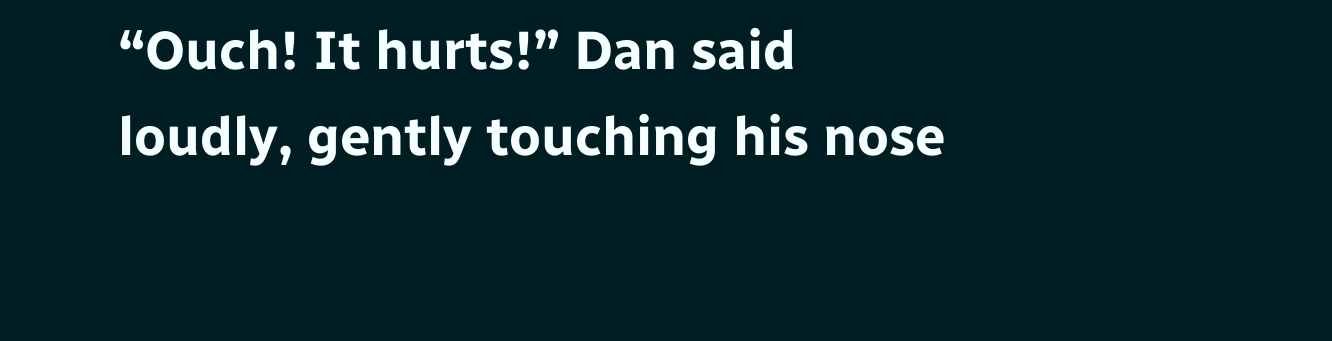“Ouch! It hurts!” Dan said loudly, gently touching his nose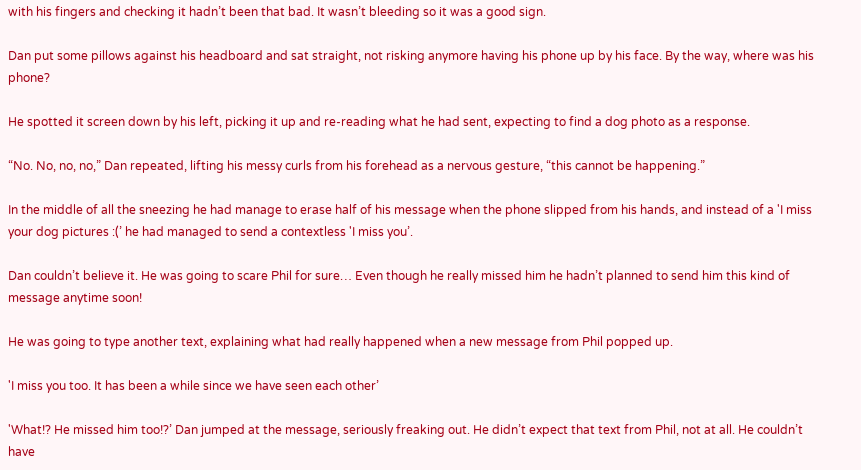with his fingers and checking it hadn’t been that bad. It wasn’t bleeding so it was a good sign.

Dan put some pillows against his headboard and sat straight, not risking anymore having his phone up by his face. By the way, where was his phone?

He spotted it screen down by his left, picking it up and re-reading what he had sent, expecting to find a dog photo as a response.

“No. No, no, no,” Dan repeated, lifting his messy curls from his forehead as a nervous gesture, “this cannot be happening.”

In the middle of all the sneezing he had manage to erase half of his message when the phone slipped from his hands, and instead of a 'I miss your dog pictures :(’ he had managed to send a contextless 'I miss you’.

Dan couldn’t believe it. He was going to scare Phil for sure… Even though he really missed him he hadn’t planned to send him this kind of message anytime soon!

He was going to type another text, explaining what had really happened when a new message from Phil popped up.

'I miss you too. It has been a while since we have seen each other’

'What!? He missed him too!?’ Dan jumped at the message, seriously freaking out. He didn’t expect that text from Phil, not at all. He couldn’t have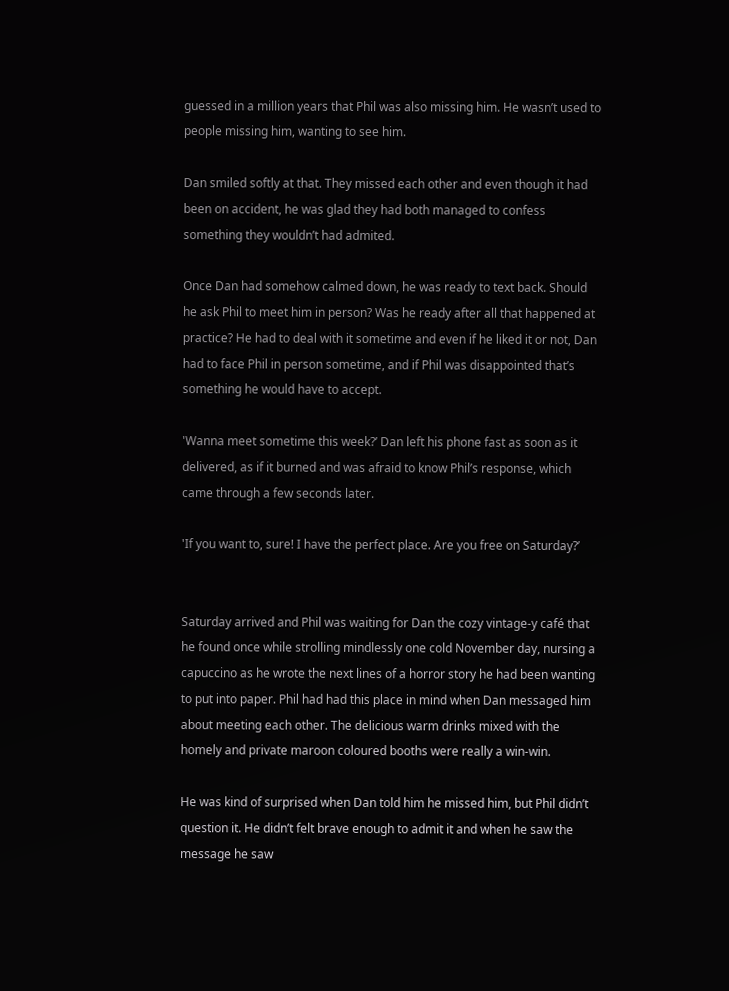guessed in a million years that Phil was also missing him. He wasn’t used to people missing him, wanting to see him.

Dan smiled softly at that. They missed each other and even though it had been on accident, he was glad they had both managed to confess something they wouldn’t had admited.

Once Dan had somehow calmed down, he was ready to text back. Should he ask Phil to meet him in person? Was he ready after all that happened at practice? He had to deal with it sometime and even if he liked it or not, Dan had to face Phil in person sometime, and if Phil was disappointed that’s something he would have to accept.

'Wanna meet sometime this week?’ Dan left his phone fast as soon as it delivered, as if it burned and was afraid to know Phil’s response, which came through a few seconds later.

'If you want to, sure! I have the perfect place. Are you free on Saturday?’


Saturday arrived and Phil was waiting for Dan the cozy vintage-y café that he found once while strolling mindlessly one cold November day, nursing a capuccino as he wrote the next lines of a horror story he had been wanting to put into paper. Phil had had this place in mind when Dan messaged him about meeting each other. The delicious warm drinks mixed with the homely and private maroon coloured booths were really a win-win.

He was kind of surprised when Dan told him he missed him, but Phil didn’t question it. He didn’t felt brave enough to admit it and when he saw the message he saw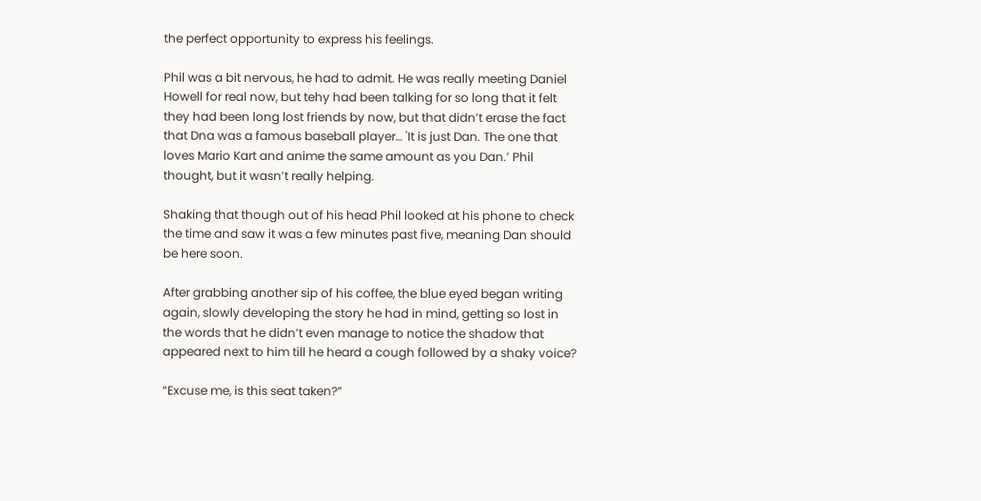the perfect opportunity to express his feelings.

Phil was a bit nervous, he had to admit. He was really meeting Daniel Howell for real now, but tehy had been talking for so long that it felt they had been long lost friends by now, but that didn’t erase the fact that Dna was a famous baseball player… 'It is just Dan. The one that loves Mario Kart and anime the same amount as you Dan.’ Phil thought, but it wasn’t really helping.

Shaking that though out of his head Phil looked at his phone to check the time and saw it was a few minutes past five, meaning Dan should be here soon.

After grabbing another sip of his coffee, the blue eyed began writing again, slowly developing the story he had in mind, getting so lost in the words that he didn’t even manage to notice the shadow that appeared next to him till he heard a cough followed by a shaky voice?

“Excuse me, is this seat taken?”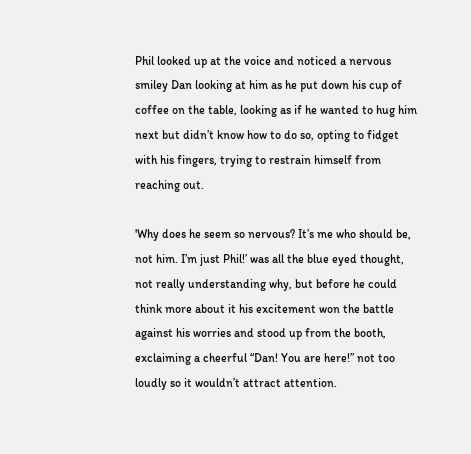Phil looked up at the voice and noticed a nervous smiley Dan looking at him as he put down his cup of coffee on the table, looking as if he wanted to hug him next but didn’t know how to do so, opting to fidget with his fingers, trying to restrain himself from reaching out.

'Why does he seem so nervous? It’s me who should be, not him. I’m just Phil!’ was all the blue eyed thought, not really understanding why, but before he could think more about it his excitement won the battle against his worries and stood up from the booth, exclaiming a cheerful “Dan! You are here!” not too loudly so it wouldn’t attract attention.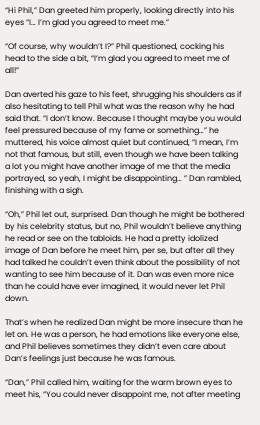“Hi Phil,” Dan greeted him properly, looking directly into his eyes “I… I’m glad you agreed to meet me.”

“Of course, why wouldn’t I?” Phil questioned, cocking his head to the side a bit, “I’m glad you agreed to meet me of all!”

Dan averted his gaze to his feet, shrugging his shoulders as if also hesitating to tell Phil what was the reason why he had said that. “I don’t know. Because I thought maybe you would feel pressured because of my fame or something…” he muttered, his voice almost quiet but continued, “I mean, I’m not that famous, but still, even though we have been talking a lot you might have another image of me that the media portrayed, so yeah, I might be disappointing… ” Dan rambled, finishing with a sigh.

“Oh,” Phil let out, surprised. Dan though he might be bothered by his celebrity status, but no, Phil wouldn’t believe anything he read or see on the tabloids. He had a pretty idolized image of Dan before he meet him, per se, but after all they had talked he couldn’t even think about the possibility of not wanting to see him because of it. Dan was even more nice than he could have ever imagined, it would never let Phil down.

That’s when he realized Dan might be more insecure than he let on. He was a person, he had emotions like everyone else, and Phil believes sometimes they didn’t even care about Dan’s feelings just because he was famous.

“Dan,” Phil called him, waiting for the warm brown eyes to meet his, “You could never disappoint me, not after meeting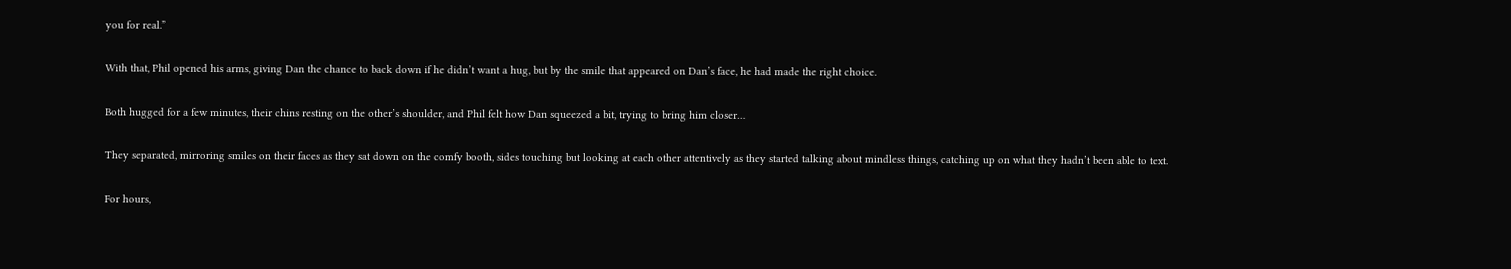you for real.”

With that, Phil opened his arms, giving Dan the chance to back down if he didn’t want a hug, but by the smile that appeared on Dan’s face, he had made the right choice.

Both hugged for a few minutes, their chins resting on the other’s shoulder, and Phil felt how Dan squeezed a bit, trying to bring him closer…

They separated, mirroring smiles on their faces as they sat down on the comfy booth, sides touching but looking at each other attentively as they started talking about mindless things, catching up on what they hadn’t been able to text.

For hours,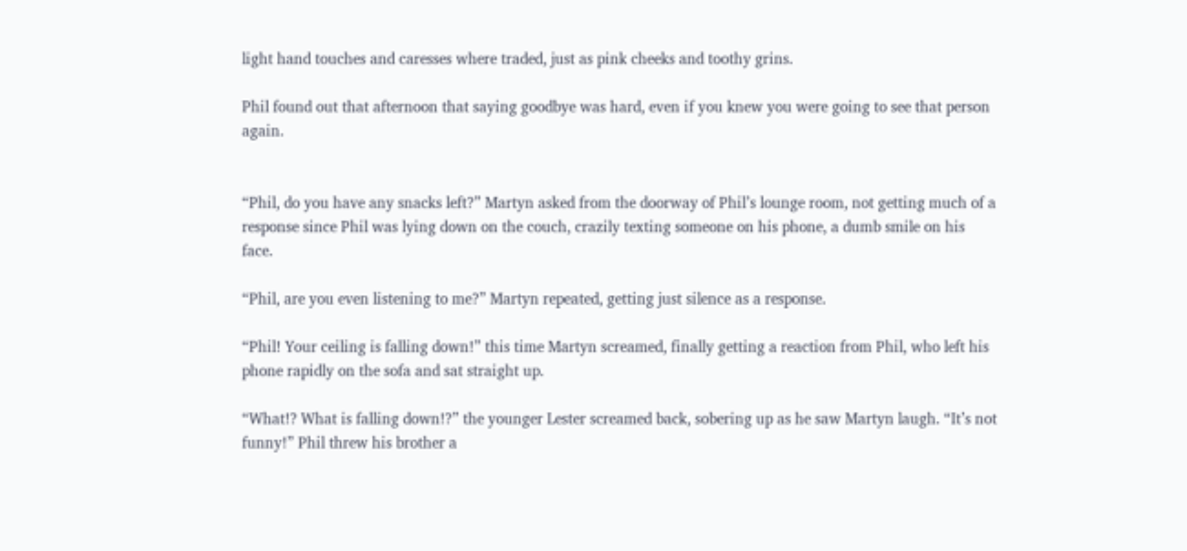light hand touches and caresses where traded, just as pink cheeks and toothy grins.

Phil found out that afternoon that saying goodbye was hard, even if you knew you were going to see that person again.


“Phil, do you have any snacks left?” Martyn asked from the doorway of Phil’s lounge room, not getting much of a response since Phil was lying down on the couch, crazily texting someone on his phone, a dumb smile on his face.

“Phil, are you even listening to me?” Martyn repeated, getting just silence as a response.

“Phil! Your ceiling is falling down!” this time Martyn screamed, finally getting a reaction from Phil, who left his phone rapidly on the sofa and sat straight up.

“What!? What is falling down!?” the younger Lester screamed back, sobering up as he saw Martyn laugh. “It’s not funny!” Phil threw his brother a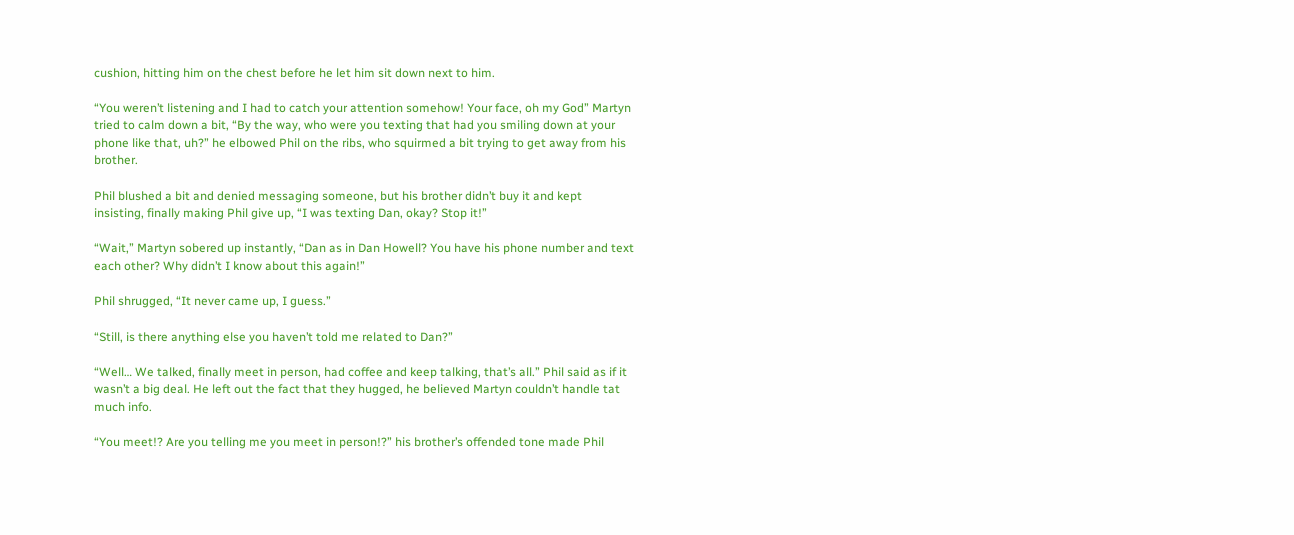cushion, hitting him on the chest before he let him sit down next to him.

“You weren’t listening and I had to catch your attention somehow! Your face, oh my God” Martyn tried to calm down a bit, “By the way, who were you texting that had you smiling down at your phone like that, uh?” he elbowed Phil on the ribs, who squirmed a bit trying to get away from his brother.

Phil blushed a bit and denied messaging someone, but his brother didn’t buy it and kept insisting, finally making Phil give up, “I was texting Dan, okay? Stop it!”

“Wait,” Martyn sobered up instantly, “Dan as in Dan Howell? You have his phone number and text each other? Why didn’t I know about this again!”

Phil shrugged, “It never came up, I guess.”

“Still, is there anything else you haven’t told me related to Dan?”

“Well… We talked, finally meet in person, had coffee and keep talking, that’s all.” Phil said as if it wasn’t a big deal. He left out the fact that they hugged, he believed Martyn couldn’t handle tat much info.

“You meet!? Are you telling me you meet in person!?” his brother’s offended tone made Phil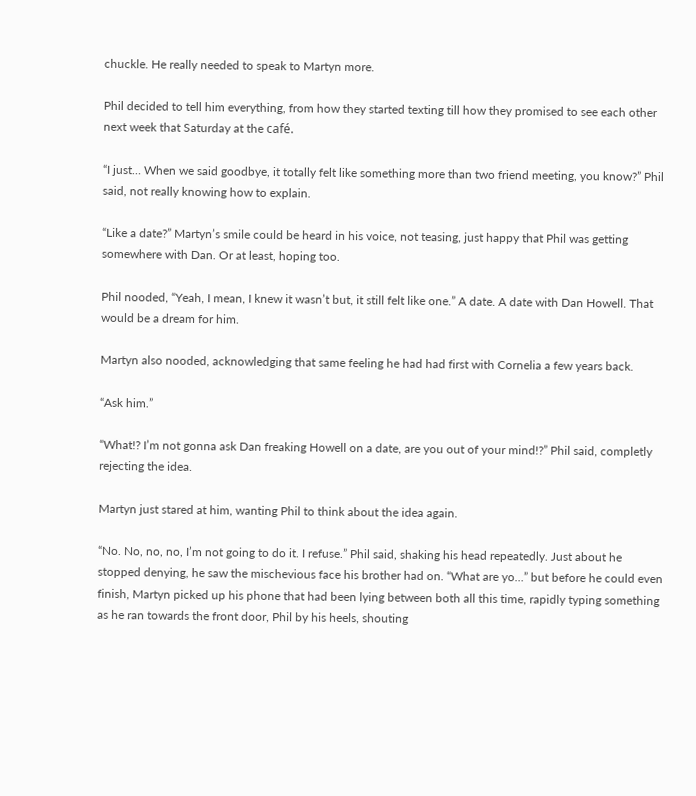chuckle. He really needed to speak to Martyn more.

Phil decided to tell him everything, from how they started texting till how they promised to see each other next week that Saturday at the café.

“I just… When we said goodbye, it totally felt like something more than two friend meeting, you know?” Phil said, not really knowing how to explain.

“Like a date?” Martyn’s smile could be heard in his voice, not teasing, just happy that Phil was getting somewhere with Dan. Or at least, hoping too.

Phil nooded, “Yeah, I mean, I knew it wasn’t but, it still felt like one.” A date. A date with Dan Howell. That would be a dream for him.

Martyn also nooded, acknowledging that same feeling he had had first with Cornelia a few years back.

“Ask him.”

“What!? I’m not gonna ask Dan freaking Howell on a date, are you out of your mind!?” Phil said, completly rejecting the idea.

Martyn just stared at him, wanting Phil to think about the idea again.

“No. No, no, no, I’m not going to do it. I refuse.” Phil said, shaking his head repeatedly. Just about he stopped denying, he saw the mischevious face his brother had on. “What are yo…” but before he could even finish, Martyn picked up his phone that had been lying between both all this time, rapidly typing something as he ran towards the front door, Phil by his heels, shouting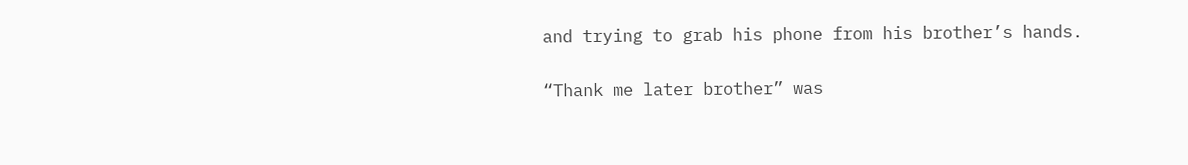and trying to grab his phone from his brother’s hands.

“Thank me later brother” was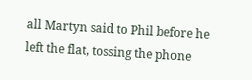all Martyn said to Phil before he left the flat, tossing the phone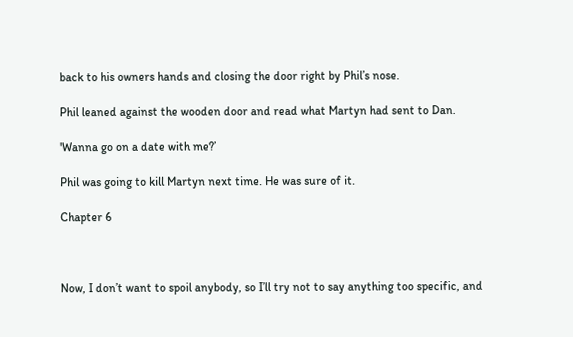back to his owners hands and closing the door right by Phil’s nose.

Phil leaned against the wooden door and read what Martyn had sent to Dan.

'Wanna go on a date with me?’

Phil was going to kill Martyn next time. He was sure of it.

Chapter 6



Now, I don’t want to spoil anybody, so I’ll try not to say anything too specific, and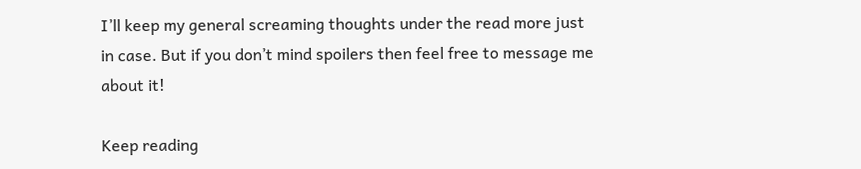I’ll keep my general screaming thoughts under the read more just in case. But if you don’t mind spoilers then feel free to message me about it!

Keep reading